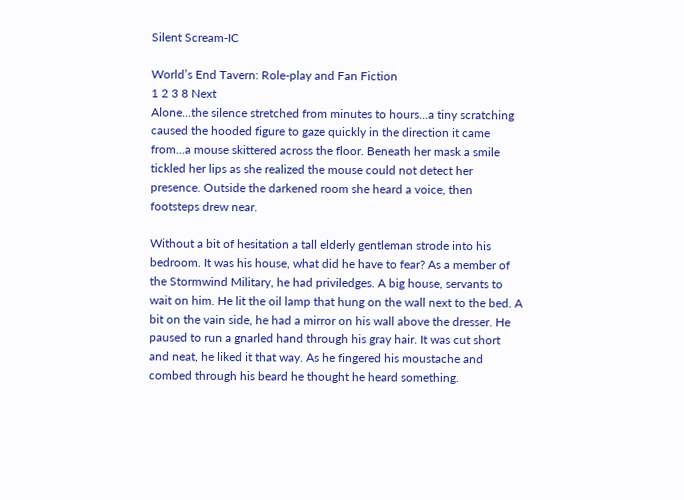Silent Scream-IC

World’s End Tavern: Role-play and Fan Fiction
1 2 3 8 Next
Alone...the silence stretched from minutes to hours...a tiny scratching caused the hooded figure to gaze quickly in the direction it came from...a mouse skittered across the floor. Beneath her mask a smile tickled her lips as she realized the mouse could not detect her presence. Outside the darkened room she heard a voice, then footsteps drew near.

Without a bit of hesitation a tall elderly gentleman strode into his bedroom. It was his house, what did he have to fear? As a member of the Stormwind Military, he had priviledges. A big house, servants to wait on him. He lit the oil lamp that hung on the wall next to the bed. A bit on the vain side, he had a mirror on his wall above the dresser. He paused to run a gnarled hand through his gray hair. It was cut short and neat, he liked it that way. As he fingered his moustache and combed through his beard he thought he heard something.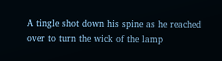A tingle shot down his spine as he reached over to turn the wick of the lamp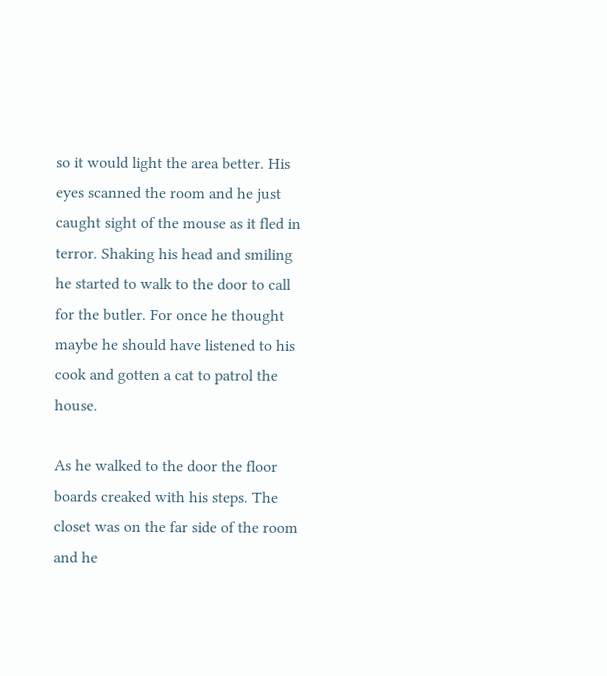so it would light the area better. His eyes scanned the room and he just caught sight of the mouse as it fled in terror. Shaking his head and smiling he started to walk to the door to call for the butler. For once he thought maybe he should have listened to his cook and gotten a cat to patrol the house.

As he walked to the door the floor boards creaked with his steps. The closet was on the far side of the room and he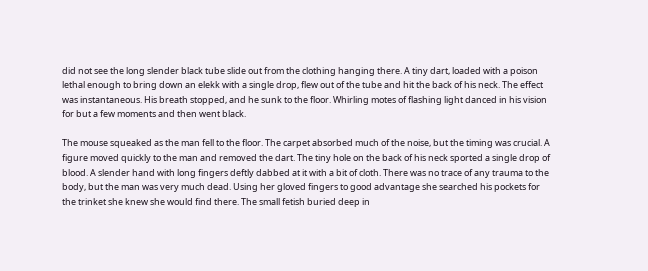did not see the long slender black tube slide out from the clothing hanging there. A tiny dart, loaded with a poison lethal enough to bring down an elekk with a single drop, flew out of the tube and hit the back of his neck. The effect was instantaneous. His breath stopped, and he sunk to the floor. Whirling motes of flashing light danced in his vision for but a few moments and then went black.

The mouse squeaked as the man fell to the floor. The carpet absorbed much of the noise, but the timing was crucial. A figure moved quickly to the man and removed the dart. The tiny hole on the back of his neck sported a single drop of blood. A slender hand with long fingers deftly dabbed at it with a bit of cloth. There was no trace of any trauma to the body, but the man was very much dead. Using her gloved fingers to good advantage she searched his pockets for the trinket she knew she would find there. The small fetish buried deep in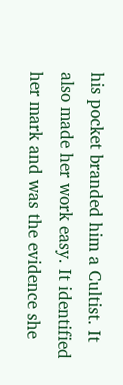his pocket branded him a Cultist. It also made her work easy. It identified her mark and was the evidence she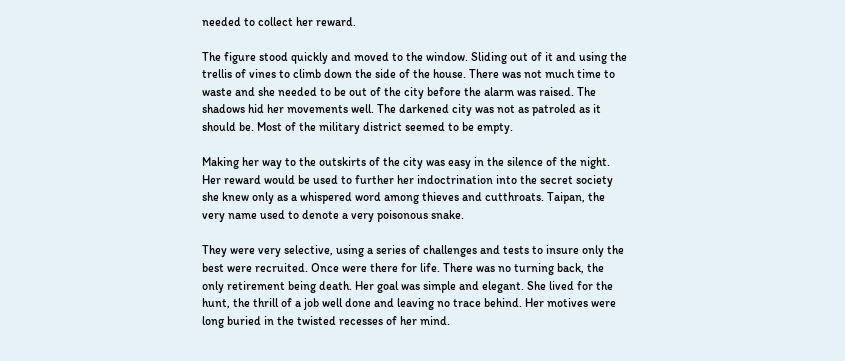needed to collect her reward.

The figure stood quickly and moved to the window. Sliding out of it and using the trellis of vines to climb down the side of the house. There was not much time to waste and she needed to be out of the city before the alarm was raised. The shadows hid her movements well. The darkened city was not as patroled as it should be. Most of the military district seemed to be empty.

Making her way to the outskirts of the city was easy in the silence of the night. Her reward would be used to further her indoctrination into the secret society she knew only as a whispered word among thieves and cutthroats. Taipan, the very name used to denote a very poisonous snake.

They were very selective, using a series of challenges and tests to insure only the best were recruited. Once were there for life. There was no turning back, the only retirement being death. Her goal was simple and elegant. She lived for the hunt, the thrill of a job well done and leaving no trace behind. Her motives were long buried in the twisted recesses of her mind.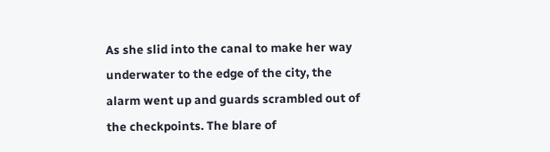As she slid into the canal to make her way underwater to the edge of the city, the alarm went up and guards scrambled out of the checkpoints. The blare of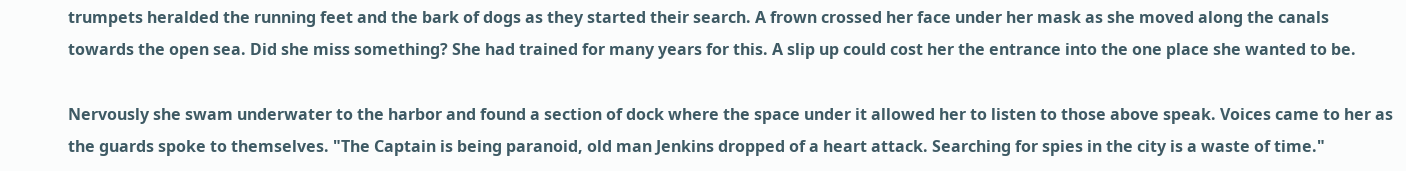trumpets heralded the running feet and the bark of dogs as they started their search. A frown crossed her face under her mask as she moved along the canals towards the open sea. Did she miss something? She had trained for many years for this. A slip up could cost her the entrance into the one place she wanted to be.

Nervously she swam underwater to the harbor and found a section of dock where the space under it allowed her to listen to those above speak. Voices came to her as the guards spoke to themselves. "The Captain is being paranoid, old man Jenkins dropped of a heart attack. Searching for spies in the city is a waste of time."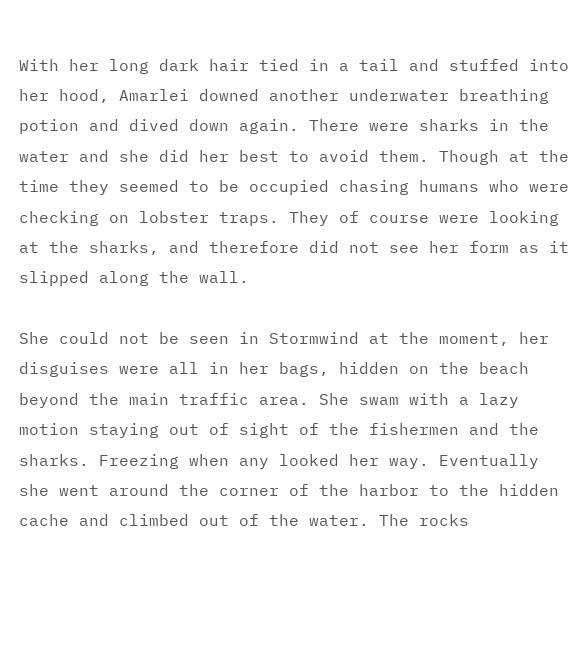With her long dark hair tied in a tail and stuffed into her hood, Amarlei downed another underwater breathing potion and dived down again. There were sharks in the water and she did her best to avoid them. Though at the time they seemed to be occupied chasing humans who were checking on lobster traps. They of course were looking at the sharks, and therefore did not see her form as it slipped along the wall.

She could not be seen in Stormwind at the moment, her disguises were all in her bags, hidden on the beach beyond the main traffic area. She swam with a lazy motion staying out of sight of the fishermen and the sharks. Freezing when any looked her way. Eventually she went around the corner of the harbor to the hidden cache and climbed out of the water. The rocks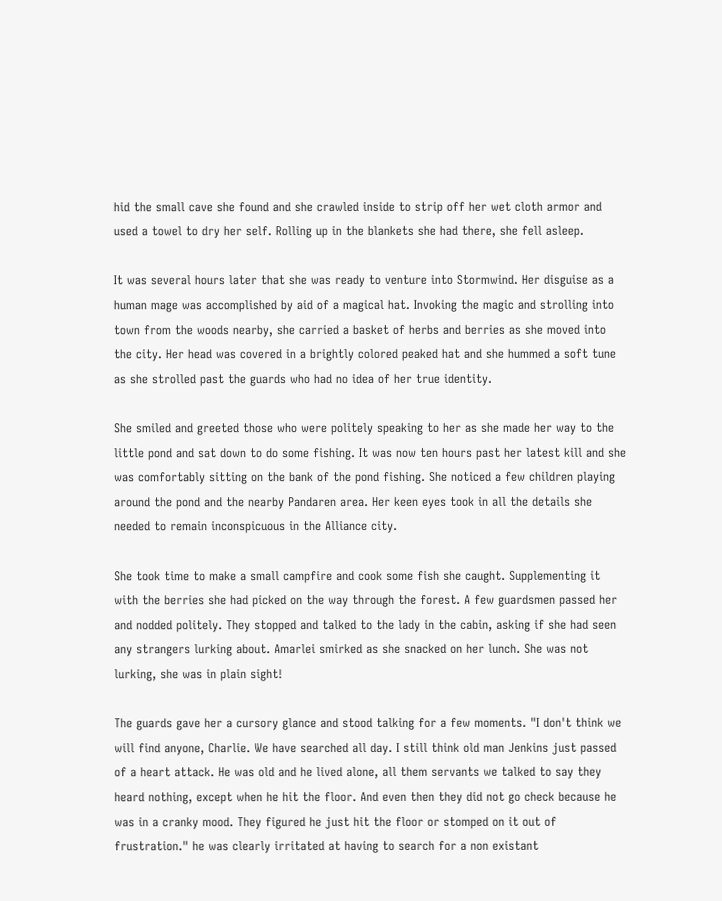hid the small cave she found and she crawled inside to strip off her wet cloth armor and used a towel to dry her self. Rolling up in the blankets she had there, she fell asleep.

It was several hours later that she was ready to venture into Stormwind. Her disguise as a human mage was accomplished by aid of a magical hat. Invoking the magic and strolling into town from the woods nearby, she carried a basket of herbs and berries as she moved into the city. Her head was covered in a brightly colored peaked hat and she hummed a soft tune as she strolled past the guards who had no idea of her true identity.

She smiled and greeted those who were politely speaking to her as she made her way to the little pond and sat down to do some fishing. It was now ten hours past her latest kill and she was comfortably sitting on the bank of the pond fishing. She noticed a few children playing around the pond and the nearby Pandaren area. Her keen eyes took in all the details she needed to remain inconspicuous in the Alliance city.

She took time to make a small campfire and cook some fish she caught. Supplementing it with the berries she had picked on the way through the forest. A few guardsmen passed her and nodded politely. They stopped and talked to the lady in the cabin, asking if she had seen any strangers lurking about. Amarlei smirked as she snacked on her lunch. She was not lurking, she was in plain sight!

The guards gave her a cursory glance and stood talking for a few moments. "I don't think we will find anyone, Charlie. We have searched all day. I still think old man Jenkins just passed of a heart attack. He was old and he lived alone, all them servants we talked to say they heard nothing, except when he hit the floor. And even then they did not go check because he was in a cranky mood. They figured he just hit the floor or stomped on it out of frustration." he was clearly irritated at having to search for a non existant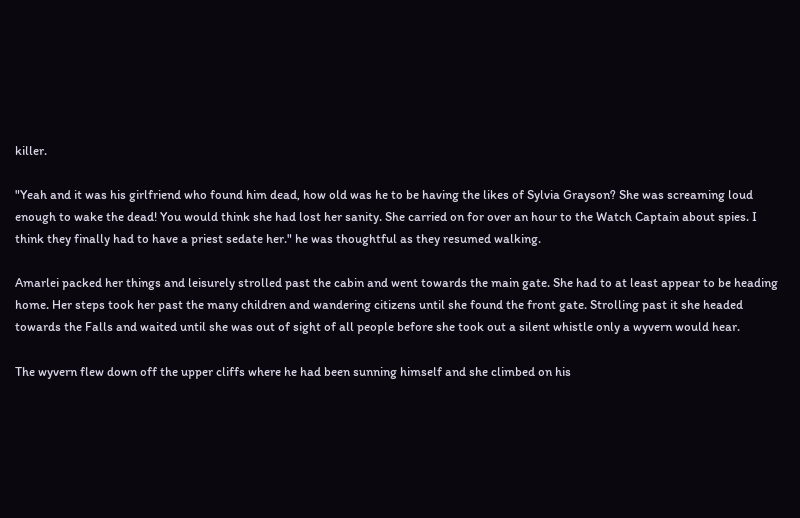killer.

"Yeah and it was his girlfriend who found him dead, how old was he to be having the likes of Sylvia Grayson? She was screaming loud enough to wake the dead! You would think she had lost her sanity. She carried on for over an hour to the Watch Captain about spies. I think they finally had to have a priest sedate her." he was thoughtful as they resumed walking.

Amarlei packed her things and leisurely strolled past the cabin and went towards the main gate. She had to at least appear to be heading home. Her steps took her past the many children and wandering citizens until she found the front gate. Strolling past it she headed towards the Falls and waited until she was out of sight of all people before she took out a silent whistle only a wyvern would hear.

The wyvern flew down off the upper cliffs where he had been sunning himself and she climbed on his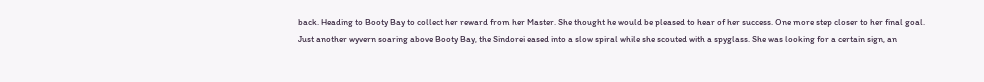back. Heading to Booty Bay to collect her reward from her Master. She thought he would be pleased to hear of her success. One more step closer to her final goal.
Just another wyvern soaring above Booty Bay, the Sindorei eased into a slow spiral while she scouted with a spyglass. She was looking for a certain sign, an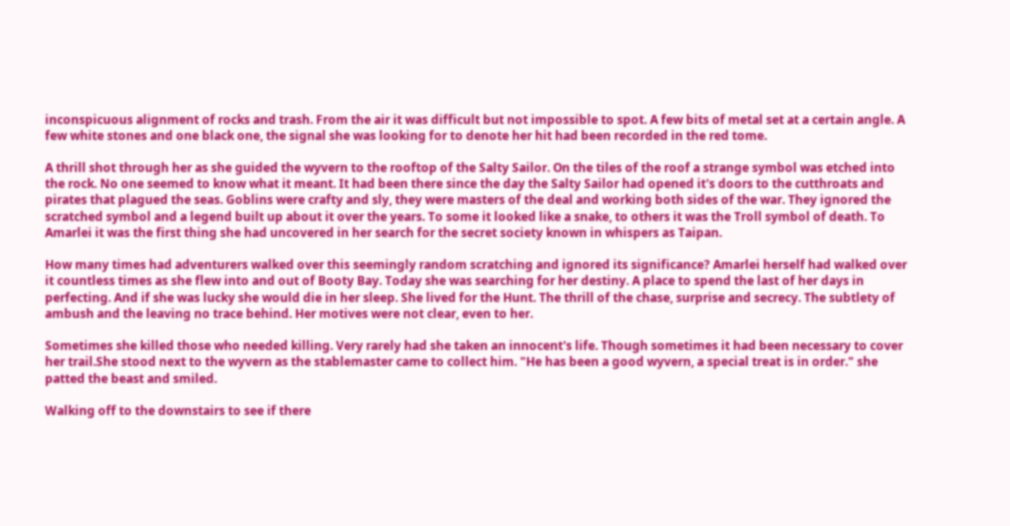inconspicuous alignment of rocks and trash. From the air it was difficult but not impossible to spot. A few bits of metal set at a certain angle. A few white stones and one black one, the signal she was looking for to denote her hit had been recorded in the red tome.

A thrill shot through her as she guided the wyvern to the rooftop of the Salty Sailor. On the tiles of the roof a strange symbol was etched into the rock. No one seemed to know what it meant. It had been there since the day the Salty Sailor had opened it's doors to the cutthroats and pirates that plagued the seas. Goblins were crafty and sly, they were masters of the deal and working both sides of the war. They ignored the scratched symbol and a legend built up about it over the years. To some it looked like a snake, to others it was the Troll symbol of death. To Amarlei it was the first thing she had uncovered in her search for the secret society known in whispers as Taipan.

How many times had adventurers walked over this seemingly random scratching and ignored its significance? Amarlei herself had walked over it countless times as she flew into and out of Booty Bay. Today she was searching for her destiny. A place to spend the last of her days in perfecting. And if she was lucky she would die in her sleep. She lived for the Hunt. The thrill of the chase, surprise and secrecy. The subtlety of ambush and the leaving no trace behind. Her motives were not clear, even to her.

Sometimes she killed those who needed killing. Very rarely had she taken an innocent's life. Though sometimes it had been necessary to cover her trail.She stood next to the wyvern as the stablemaster came to collect him. "He has been a good wyvern, a special treat is in order." she patted the beast and smiled.

Walking off to the downstairs to see if there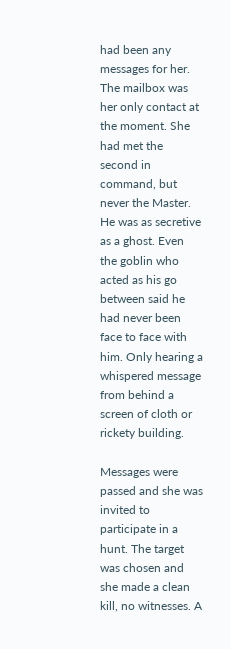had been any messages for her. The mailbox was her only contact at the moment. She had met the second in command, but never the Master. He was as secretive as a ghost. Even the goblin who acted as his go between said he had never been face to face with him. Only hearing a whispered message from behind a screen of cloth or rickety building.

Messages were passed and she was invited to participate in a hunt. The target was chosen and she made a clean kill, no witnesses. A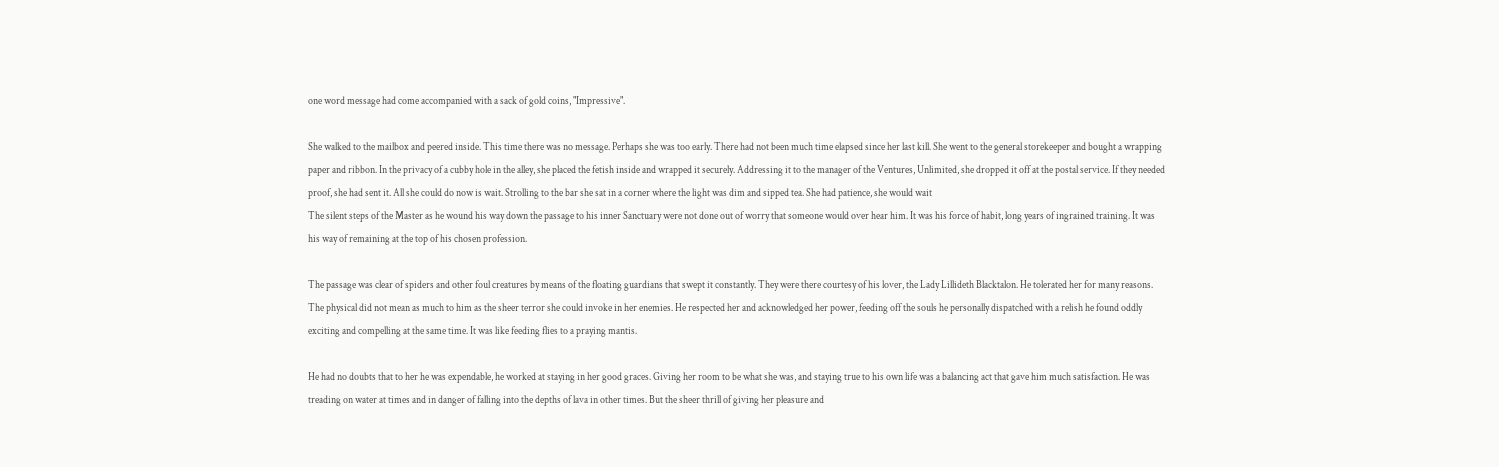one word message had come accompanied with a sack of gold coins, "Impressive".

She walked to the mailbox and peered inside. This time there was no message. Perhaps she was too early. There had not been much time elapsed since her last kill. She went to the general storekeeper and bought a wrapping paper and ribbon. In the privacy of a cubby hole in the alley, she placed the fetish inside and wrapped it securely. Addressing it to the manager of the Ventures, Unlimited, she dropped it off at the postal service. If they needed proof, she had sent it. All she could do now is wait. Strolling to the bar she sat in a corner where the light was dim and sipped tea. She had patience, she would wait
The silent steps of the Master as he wound his way down the passage to his inner Sanctuary were not done out of worry that someone would over hear him. It was his force of habit, long years of ingrained training. It was his way of remaining at the top of his chosen profession.

The passage was clear of spiders and other foul creatures by means of the floating guardians that swept it constantly. They were there courtesy of his lover, the Lady Lillideth Blacktalon. He tolerated her for many reasons. The physical did not mean as much to him as the sheer terror she could invoke in her enemies. He respected her and acknowledged her power, feeding off the souls he personally dispatched with a relish he found oddly exciting and compelling at the same time. It was like feeding flies to a praying mantis.

He had no doubts that to her he was expendable, he worked at staying in her good graces. Giving her room to be what she was, and staying true to his own life was a balancing act that gave him much satisfaction. He was treading on water at times and in danger of falling into the depths of lava in other times. But the sheer thrill of giving her pleasure and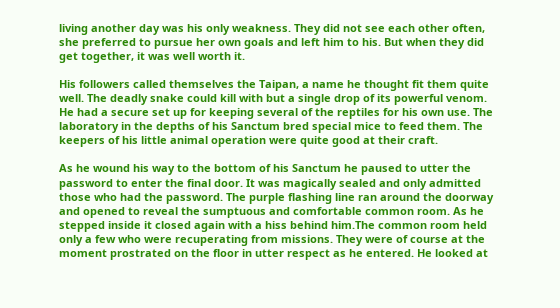living another day was his only weakness. They did not see each other often, she preferred to pursue her own goals and left him to his. But when they did get together, it was well worth it.

His followers called themselves the Taipan, a name he thought fit them quite well. The deadly snake could kill with but a single drop of its powerful venom. He had a secure set up for keeping several of the reptiles for his own use. The laboratory in the depths of his Sanctum bred special mice to feed them. The keepers of his little animal operation were quite good at their craft.

As he wound his way to the bottom of his Sanctum he paused to utter the password to enter the final door. It was magically sealed and only admitted those who had the password. The purple flashing line ran around the doorway and opened to reveal the sumptuous and comfortable common room. As he stepped inside it closed again with a hiss behind him.The common room held only a few who were recuperating from missions. They were of course at the moment prostrated on the floor in utter respect as he entered. He looked at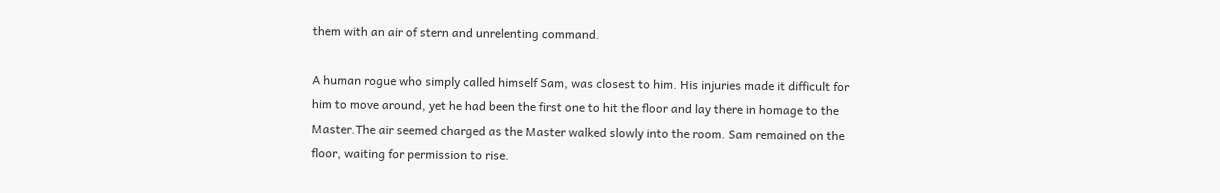them with an air of stern and unrelenting command.

A human rogue who simply called himself Sam, was closest to him. His injuries made it difficult for him to move around, yet he had been the first one to hit the floor and lay there in homage to the Master.The air seemed charged as the Master walked slowly into the room. Sam remained on the floor, waiting for permission to rise.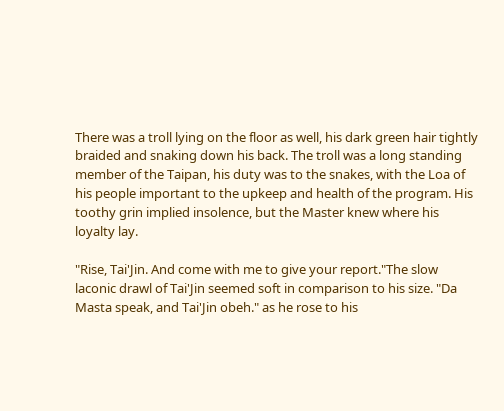There was a troll lying on the floor as well, his dark green hair tightly braided and snaking down his back. The troll was a long standing member of the Taipan, his duty was to the snakes, with the Loa of his people important to the upkeep and health of the program. His toothy grin implied insolence, but the Master knew where his loyalty lay.

"Rise, Tai'Jin. And come with me to give your report."The slow laconic drawl of Tai'Jin seemed soft in comparison to his size. "Da Masta speak, and Tai'Jin obeh." as he rose to his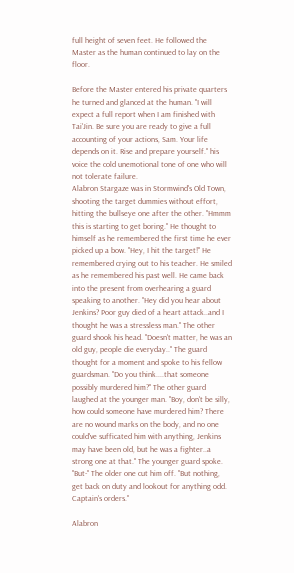full height of seven feet. He followed the Master as the human continued to lay on the floor.

Before the Master entered his private quarters he turned and glanced at the human. "I will expect a full report when I am finished with Tai'Jin. Be sure you are ready to give a full accounting of your actions, Sam. Your life depends on it. Rise and prepare yourself." his voice the cold unemotional tone of one who will not tolerate failure.
Alabron Stargaze was in Stormwind's Old Town, shooting the target dummies without effort, hitting the bullseye one after the other. "Hmmm this is starting to get boring." He thought to himself as he remembered the first time he ever picked up a bow. "Hey, I hit the target!" He remembered crying out to his teacher. He smiled as he remembered his past well. He came back into the present from overhearing a guard speaking to another. "Hey did you hear about Jenkins? Poor guy died of a heart attack..and I thought he was a stressless man." The other guard shook his head. "Doesn't matter, he was an old guy, people die everyday.." The guard thought for a moment and spoke to his fellow guardsman. "Do you think....that someone possibly murdered him?" The other guard laughed at the younger man. "Boy, don't be silly, how could someone have murdered him? There are no wound marks on the body, and no one could've sufficated him with anything, Jenkins may have been old, but he was a fighter..a strong one at that." The younger guard spoke. "But-" The older one cut him off. "But nothing, get back on duty and lookout for anything odd. Captain's orders."

Alabron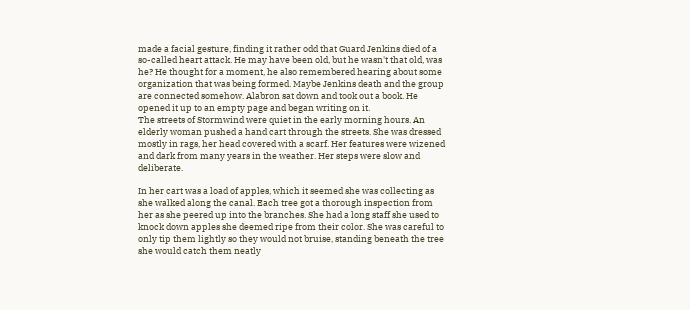made a facial gesture, finding it rather odd that Guard Jenkins died of a so-called heart attack. He may have been old, but he wasn't that old, was he? He thought for a moment, he also remembered hearing about some organization that was being formed. Maybe Jenkins death and the group are connected somehow. Alabron sat down and took out a book. He opened it up to an empty page and began writing on it.
The streets of Stormwind were quiet in the early morning hours. An elderly woman pushed a hand cart through the streets. She was dressed mostly in rags, her head covered with a scarf. Her features were wizened and dark from many years in the weather. Her steps were slow and deliberate.

In her cart was a load of apples, which it seemed she was collecting as she walked along the canal. Each tree got a thorough inspection from her as she peered up into the branches. She had a long staff she used to knock down apples she deemed ripe from their color. She was careful to only tip them lightly so they would not bruise, standing beneath the tree she would catch them neatly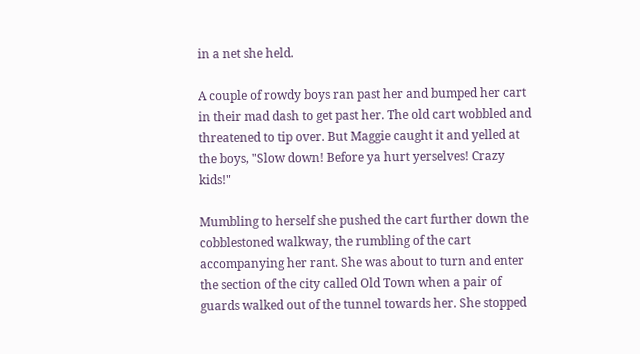in a net she held.

A couple of rowdy boys ran past her and bumped her cart in their mad dash to get past her. The old cart wobbled and threatened to tip over. But Maggie caught it and yelled at the boys, "Slow down! Before ya hurt yerselves! Crazy kids!"

Mumbling to herself she pushed the cart further down the cobblestoned walkway, the rumbling of the cart accompanying her rant. She was about to turn and enter the section of the city called Old Town when a pair of guards walked out of the tunnel towards her. She stopped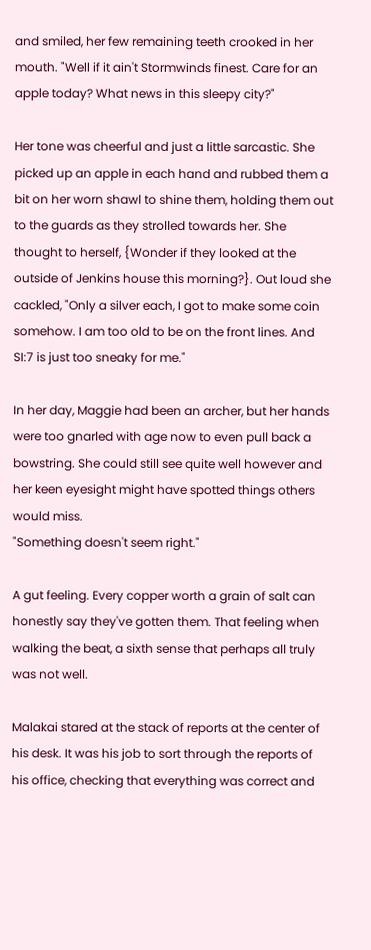and smiled, her few remaining teeth crooked in her mouth. "Well if it ain't Stormwinds finest. Care for an apple today? What news in this sleepy city?"

Her tone was cheerful and just a little sarcastic. She picked up an apple in each hand and rubbed them a bit on her worn shawl to shine them, holding them out to the guards as they strolled towards her. She thought to herself, {Wonder if they looked at the outside of Jenkins house this morning?}. Out loud she cackled, "Only a silver each, I got to make some coin somehow. I am too old to be on the front lines. And SI:7 is just too sneaky for me."

In her day, Maggie had been an archer, but her hands were too gnarled with age now to even pull back a bowstring. She could still see quite well however and her keen eyesight might have spotted things others would miss.
"Something doesn't seem right."

A gut feeling. Every copper worth a grain of salt can honestly say they've gotten them. That feeling when walking the beat, a sixth sense that perhaps all truly was not well.

Malakai stared at the stack of reports at the center of his desk. It was his job to sort through the reports of his office, checking that everything was correct and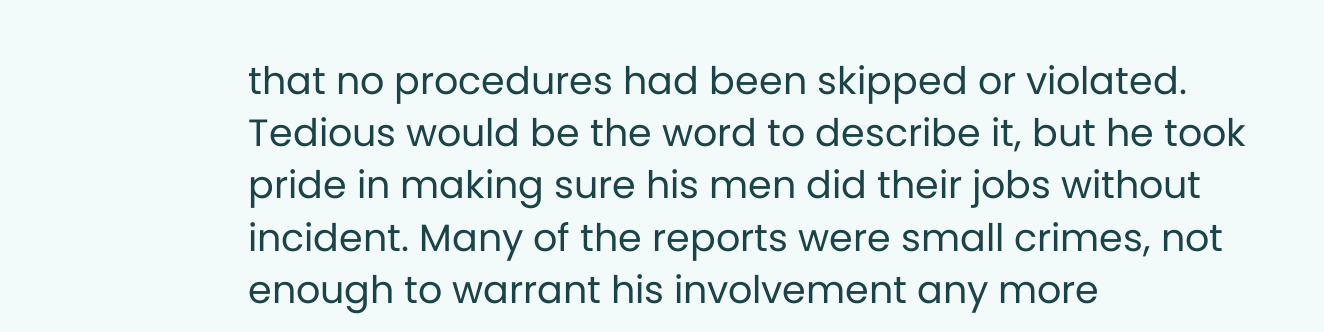that no procedures had been skipped or violated. Tedious would be the word to describe it, but he took pride in making sure his men did their jobs without incident. Many of the reports were small crimes, not enough to warrant his involvement any more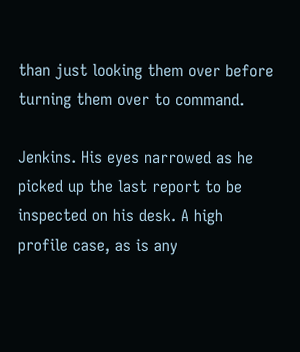than just looking them over before turning them over to command.

Jenkins. His eyes narrowed as he picked up the last report to be inspected on his desk. A high profile case, as is any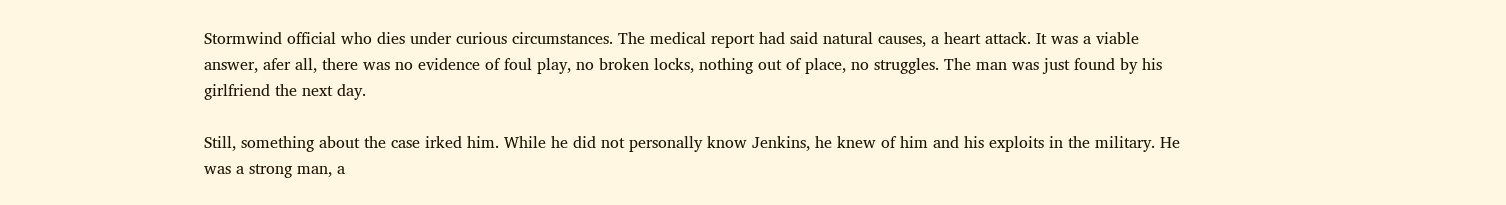Stormwind official who dies under curious circumstances. The medical report had said natural causes, a heart attack. It was a viable answer, afer all, there was no evidence of foul play, no broken locks, nothing out of place, no struggles. The man was just found by his girlfriend the next day.

Still, something about the case irked him. While he did not personally know Jenkins, he knew of him and his exploits in the military. He was a strong man, a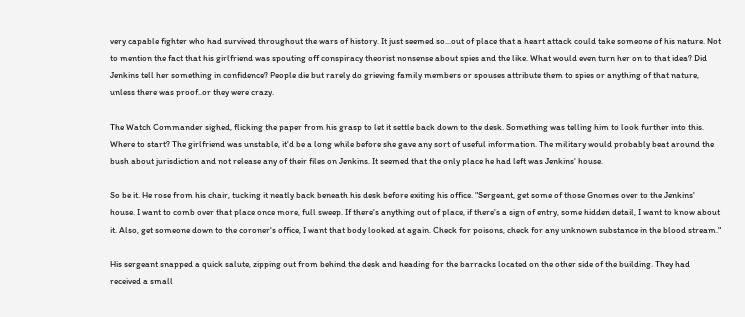very capable fighter who had survived throughout the wars of history. It just seemed so...out of place that a heart attack could take someone of his nature. Not to mention the fact that his girlfriend was spouting off conspiracy theorist nonsense about spies and the like. What would even turn her on to that idea? Did Jenkins tell her something in confidence? People die but rarely do grieving family members or spouses attribute them to spies or anything of that nature, unless there was proof..or they were crazy.

The Watch Commander sighed, flicking the paper from his grasp to let it settle back down to the desk. Something was telling him to look further into this. Where to start? The girlfriend was unstable, it'd be a long while before she gave any sort of useful information. The military would probably beat around the bush about jurisdiction and not release any of their files on Jenkins. It seemed that the only place he had left was Jenkins' house.

So be it. He rose from his chair, tucking it neatly back beneath his desk before exiting his office. "Sergeant, get some of those Gnomes over to the Jenkins' house. I want to comb over that place once more, full sweep. If there's anything out of place, if there's a sign of entry, some hidden detail, I want to know about it. Also, get someone down to the coroner's office, I want that body looked at again. Check for poisons, check for any unknown substance in the blood stream."

His sergeant snapped a quick salute, zipping out from behind the desk and heading for the barracks located on the other side of the building. They had received a small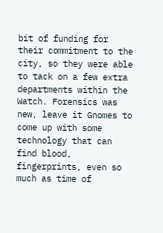bit of funding for their commitment to the city, so they were able to tack on a few extra departments within the Watch. Forensics was new, leave it Gnomes to come up with some technology that can find blood, fingerprints, even so much as time of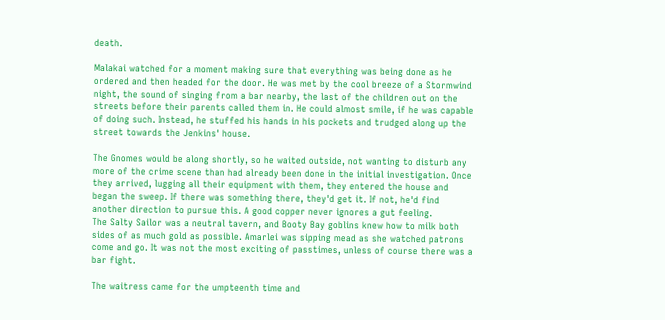death.

Malakai watched for a moment making sure that everything was being done as he ordered and then headed for the door. He was met by the cool breeze of a Stormwind night, the sound of singing from a bar nearby, the last of the children out on the streets before their parents called them in. He could almost smile, if he was capable of doing such. Instead, he stuffed his hands in his pockets and trudged along up the street towards the Jenkins' house.

The Gnomes would be along shortly, so he waited outside, not wanting to disturb any more of the crime scene than had already been done in the initial investigation. Once they arrived, lugging all their equipment with them, they entered the house and began the sweep. If there was something there, they'd get it. If not, he'd find another direction to pursue this. A good copper never ignores a gut feeling.
The Salty Sailor was a neutral tavern, and Booty Bay goblins knew how to milk both sides of as much gold as possible. Amarlei was sipping mead as she watched patrons come and go. It was not the most exciting of passtimes, unless of course there was a bar fight.

The waitress came for the umpteenth time and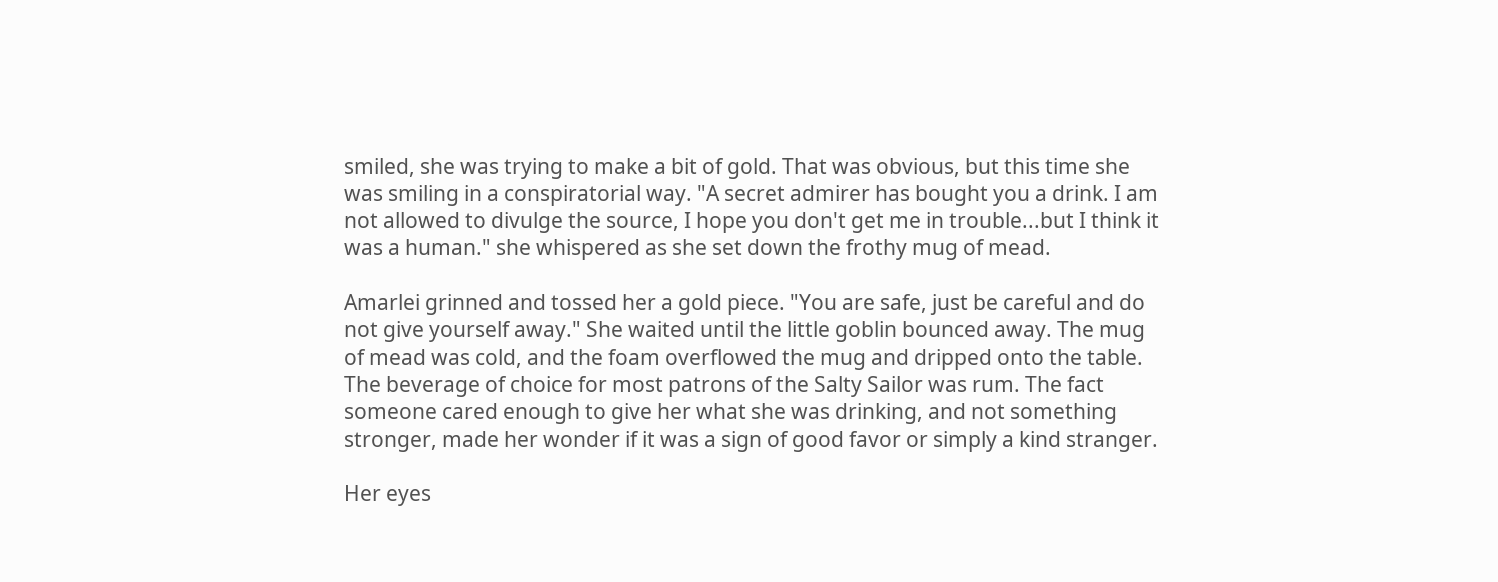smiled, she was trying to make a bit of gold. That was obvious, but this time she was smiling in a conspiratorial way. "A secret admirer has bought you a drink. I am not allowed to divulge the source, I hope you don't get me in trouble...but I think it was a human." she whispered as she set down the frothy mug of mead.

Amarlei grinned and tossed her a gold piece. "You are safe, just be careful and do not give yourself away." She waited until the little goblin bounced away. The mug of mead was cold, and the foam overflowed the mug and dripped onto the table. The beverage of choice for most patrons of the Salty Sailor was rum. The fact someone cared enough to give her what she was drinking, and not something stronger, made her wonder if it was a sign of good favor or simply a kind stranger.

Her eyes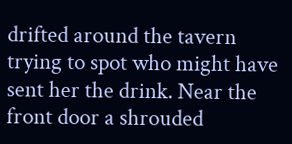drifted around the tavern trying to spot who might have sent her the drink. Near the front door a shrouded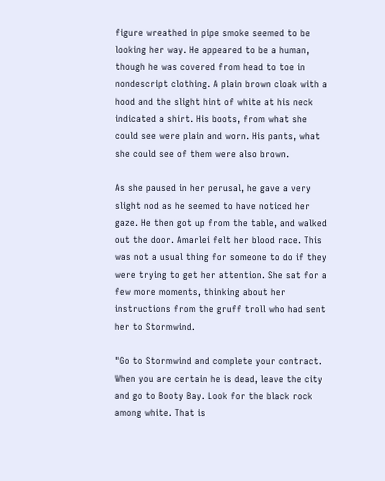figure wreathed in pipe smoke seemed to be looking her way. He appeared to be a human, though he was covered from head to toe in nondescript clothing. A plain brown cloak with a hood and the slight hint of white at his neck indicated a shirt. His boots, from what she could see were plain and worn. His pants, what she could see of them were also brown.

As she paused in her perusal, he gave a very slight nod as he seemed to have noticed her gaze. He then got up from the table, and walked out the door. Amarlei felt her blood race. This was not a usual thing for someone to do if they were trying to get her attention. She sat for a few more moments, thinking about her instructions from the gruff troll who had sent her to Stormwind.

"Go to Stormwind and complete your contract. When you are certain he is dead, leave the city and go to Booty Bay. Look for the black rock among white. That is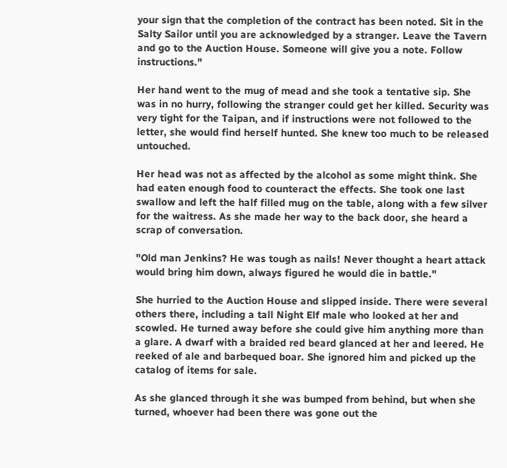your sign that the completion of the contract has been noted. Sit in the Salty Sailor until you are acknowledged by a stranger. Leave the Tavern and go to the Auction House. Someone will give you a note. Follow instructions."

Her hand went to the mug of mead and she took a tentative sip. She was in no hurry, following the stranger could get her killed. Security was very tight for the Taipan, and if instructions were not followed to the letter, she would find herself hunted. She knew too much to be released untouched.

Her head was not as affected by the alcohol as some might think. She had eaten enough food to counteract the effects. She took one last swallow and left the half filled mug on the table, along with a few silver for the waitress. As she made her way to the back door, she heard a scrap of conversation.

"Old man Jenkins? He was tough as nails! Never thought a heart attack would bring him down, always figured he would die in battle."

She hurried to the Auction House and slipped inside. There were several others there, including a tall Night Elf male who looked at her and scowled. He turned away before she could give him anything more than a glare. A dwarf with a braided red beard glanced at her and leered. He reeked of ale and barbequed boar. She ignored him and picked up the catalog of items for sale.

As she glanced through it she was bumped from behind, but when she turned, whoever had been there was gone out the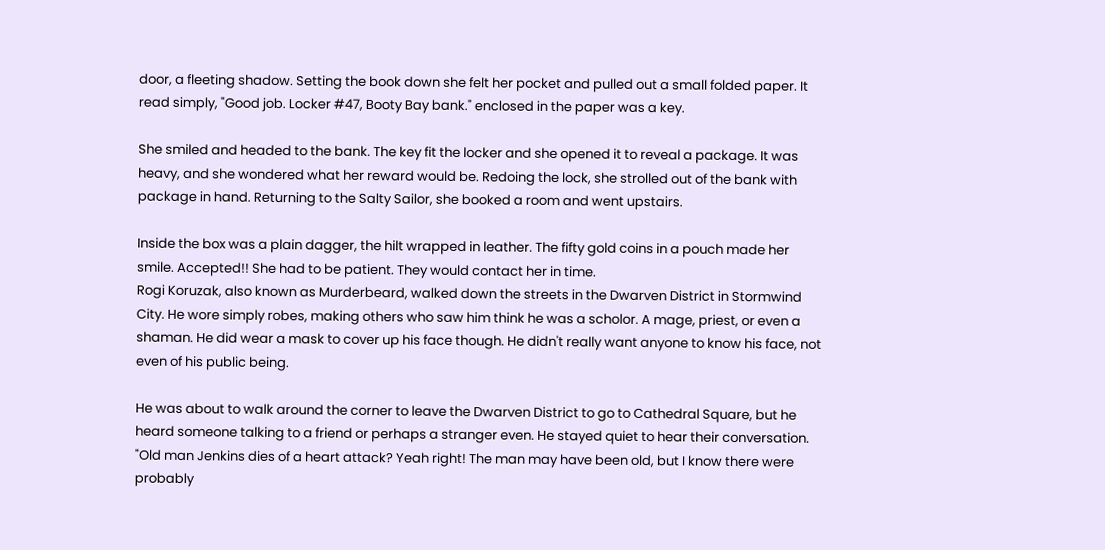door, a fleeting shadow. Setting the book down she felt her pocket and pulled out a small folded paper. It read simply, "Good job. Locker #47, Booty Bay bank." enclosed in the paper was a key.

She smiled and headed to the bank. The key fit the locker and she opened it to reveal a package. It was heavy, and she wondered what her reward would be. Redoing the lock, she strolled out of the bank with package in hand. Returning to the Salty Sailor, she booked a room and went upstairs.

Inside the box was a plain dagger, the hilt wrapped in leather. The fifty gold coins in a pouch made her smile. Accepted!! She had to be patient. They would contact her in time.
Rogi Koruzak, also known as Murderbeard, walked down the streets in the Dwarven District in Stormwind City. He wore simply robes, making others who saw him think he was a scholor. A mage, priest, or even a shaman. He did wear a mask to cover up his face though. He didn't really want anyone to know his face, not even of his public being.

He was about to walk around the corner to leave the Dwarven District to go to Cathedral Square, but he heard someone talking to a friend or perhaps a stranger even. He stayed quiet to hear their conversation. "Old man Jenkins dies of a heart attack? Yeah right! The man may have been old, but I know there were probably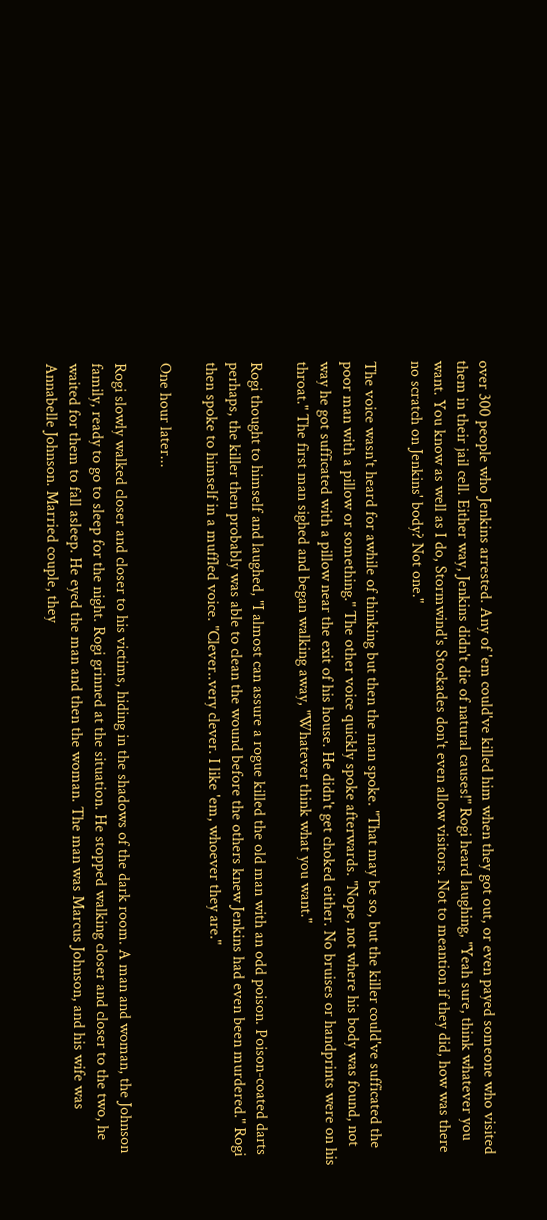over 300 people who Jenkins arrested. Any of 'em could've killed him when they got out, or even payed someone who visited them in their jail cell. Either way, Jenkins didn't die of natural causes!" Rogi heard laughing, "Yeah sure, think whatever you want. You know as well as I do, Stormwind's Stockades don't even allow visitors. Not to meantion if they did, how was there no scratch on Jenkins' body? Not one."

The voice wasn't heard for awhile of thinking but then the man spoke. "That may be so, but the killer could've sufficated the poor man with a pillow or something." The other voice quickly spoke afterwards. "Nope, not where his body was found, not way he got sufficated with a pillow near the exit of his house. He didn't get choked either. No bruises or handprints were on his throat." The first man sighed and began walking away, "Whatever think what you want."

Rogi thought to himself and laughed, "I almost can assure a rogue killed the old man with an odd poison. Poison-coated darts perhaps, the killer then probably was able to clean the wound before the others knew Jenkins had even been murdered." Rogi then spoke to himself in a muffled voice. "Clever..very clever. I like 'em, whoever they are."

One hour later...

Rogi slowly walked closer and closer to his victims, hiding in the shadows of the dark room. A man and woman, the Johnson family, ready to go to sleep for the night. Rogi grinned at the situation. He stopped walking closer and closer to the two, he waited for them to fall asleep. He eyed the man and then the woman. The man was Marcus Johnson, and his wife was Annabelle Johnson. Married couple, they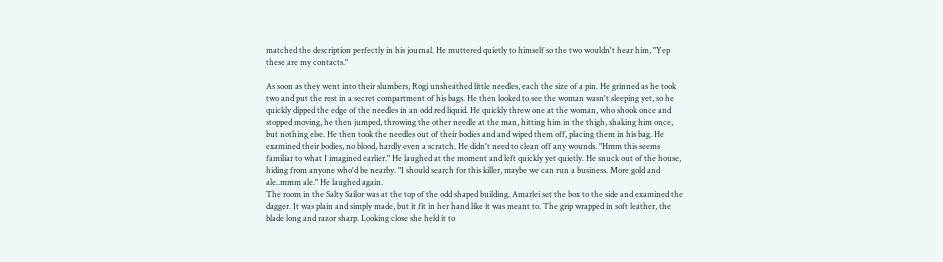matched the description perfectly in his journal. He muttered quietly to himself so the two wouldn't hear him, "Yep these are my contacts."

As soon as they went into their slumbers, Rogi unsheathed little needles, each the size of a pin. He grinned as he took two and put the rest in a secret compartment of his bags. He then looked to see the woman wasn't sleeping yet, so he quickly dipped the edge of the needles in an odd red liquid. He quickly threw one at the woman, who shook once and stopped moving, he then jumped, throwing the other needle at the man, hitting him in the thigh, shaking him once, but nothing else. He then took the needles out of their bodies and and wiped them off, placing them in his bag. He examined their bodies, no blood, hardly even a scratch. He didn't need to clean off any wounds. "Hmm this seems familiar to what I imagined earlier." He laughed at the moment and left quickly yet quietly. He snuck out of the house, hiding from anyone who'd be nearby. "I should search for this killer, maybe we can run a business. More gold and ale..mmm ale." He laughed again.
The room in the Salty Sailor was at the top of the odd shaped building. Amarlei set the box to the side and examined the dagger. It was plain and simply made, but it fit in her hand like it was meant to. The grip wrapped in soft leather, the blade long and razor sharp. Looking close she held it to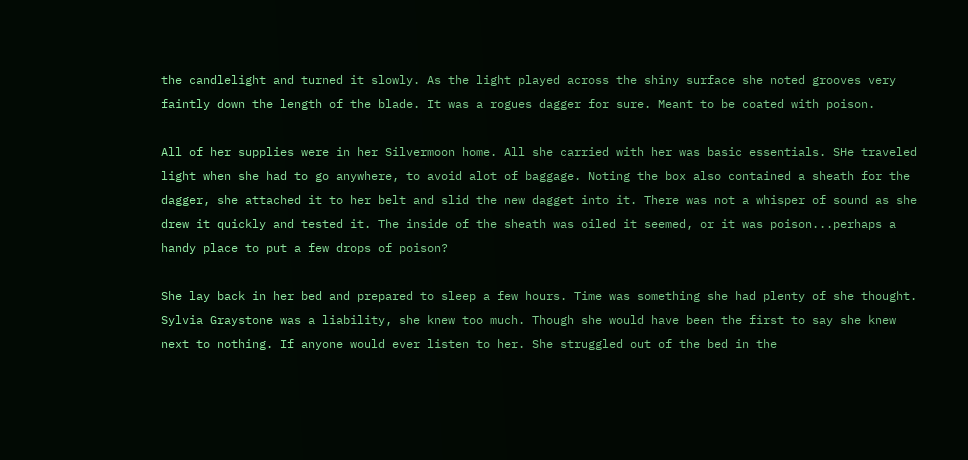the candlelight and turned it slowly. As the light played across the shiny surface she noted grooves very faintly down the length of the blade. It was a rogues dagger for sure. Meant to be coated with poison.

All of her supplies were in her Silvermoon home. All she carried with her was basic essentials. SHe traveled light when she had to go anywhere, to avoid alot of baggage. Noting the box also contained a sheath for the dagger, she attached it to her belt and slid the new dagget into it. There was not a whisper of sound as she drew it quickly and tested it. The inside of the sheath was oiled it seemed, or it was poison...perhaps a handy place to put a few drops of poison?

She lay back in her bed and prepared to sleep a few hours. Time was something she had plenty of she thought.
Sylvia Graystone was a liability, she knew too much. Though she would have been the first to say she knew next to nothing. If anyone would ever listen to her. She struggled out of the bed in the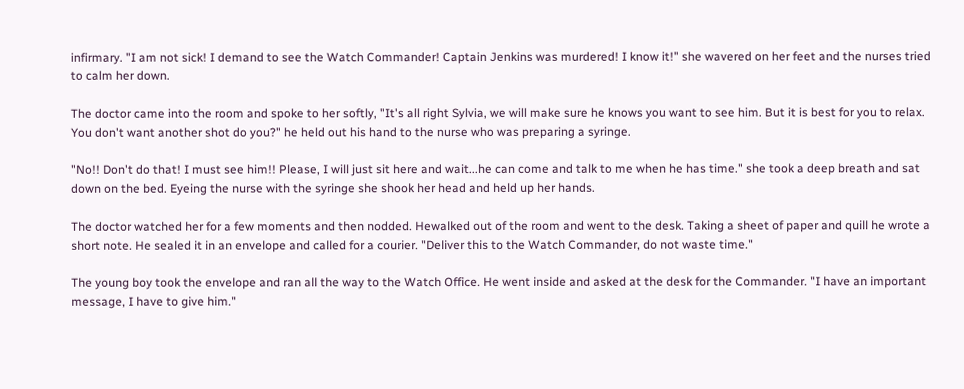infirmary. "I am not sick! I demand to see the Watch Commander! Captain Jenkins was murdered! I know it!" she wavered on her feet and the nurses tried to calm her down.

The doctor came into the room and spoke to her softly, "It's all right Sylvia, we will make sure he knows you want to see him. But it is best for you to relax. You don't want another shot do you?" he held out his hand to the nurse who was preparing a syringe.

"No!! Don't do that! I must see him!! Please, I will just sit here and wait...he can come and talk to me when he has time." she took a deep breath and sat down on the bed. Eyeing the nurse with the syringe she shook her head and held up her hands.

The doctor watched her for a few moments and then nodded. Hewalked out of the room and went to the desk. Taking a sheet of paper and quill he wrote a short note. He sealed it in an envelope and called for a courier. "Deliver this to the Watch Commander, do not waste time."

The young boy took the envelope and ran all the way to the Watch Office. He went inside and asked at the desk for the Commander. "I have an important message, I have to give him."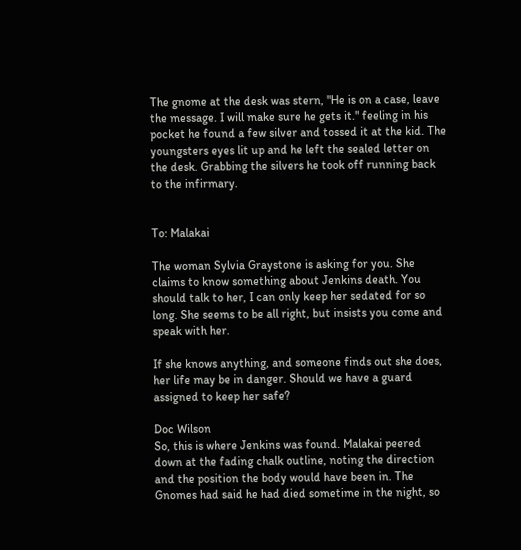The gnome at the desk was stern, "He is on a case, leave the message. I will make sure he gets it." feeling in his pocket he found a few silver and tossed it at the kid. The youngsters eyes lit up and he left the sealed letter on the desk. Grabbing the silvers he took off running back to the infirmary.


To: Malakai

The woman Sylvia Graystone is asking for you. She claims to know something about Jenkins death. You should talk to her, I can only keep her sedated for so long. She seems to be all right, but insists you come and speak with her.

If she knows anything, and someone finds out she does, her life may be in danger. Should we have a guard assigned to keep her safe?

Doc Wilson
So, this is where Jenkins was found. Malakai peered down at the fading chalk outline, noting the direction and the position the body would have been in. The Gnomes had said he had died sometime in the night, so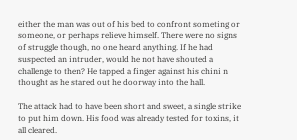either the man was out of his bed to confront someting or someone, or perhaps relieve himself. There were no signs of struggle though, no one heard anything. If he had suspected an intruder, would he not have shouted a challenge to then? He tapped a finger against his chini n thought as he stared out he doorway into the hall.

The attack had to have been short and sweet, a single strike to put him down. His food was already tested for toxins, it all cleared.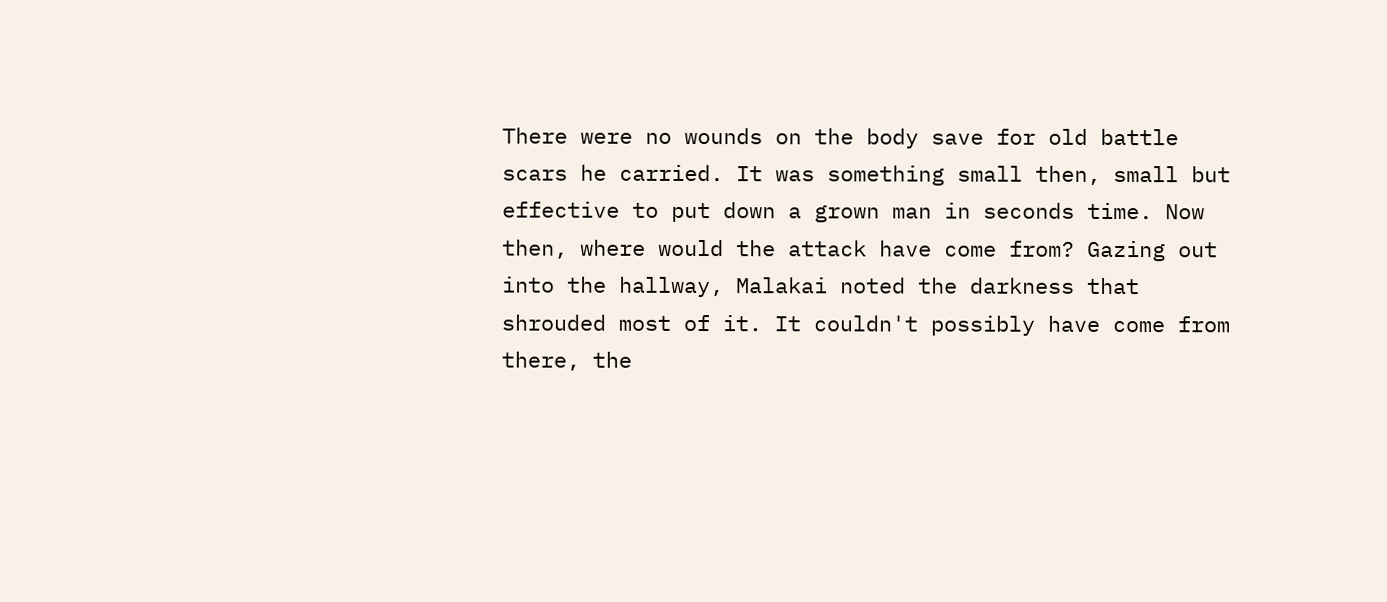There were no wounds on the body save for old battle scars he carried. It was something small then, small but effective to put down a grown man in seconds time. Now then, where would the attack have come from? Gazing out into the hallway, Malakai noted the darkness that shrouded most of it. It couldn't possibly have come from there, the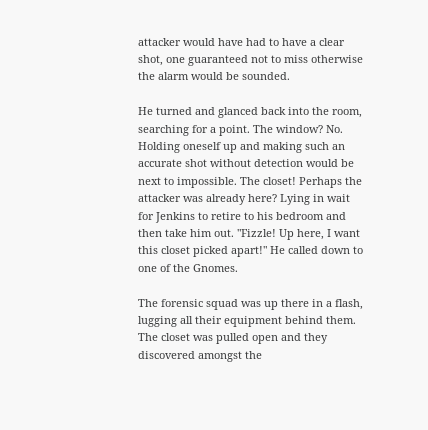attacker would have had to have a clear shot, one guaranteed not to miss otherwise the alarm would be sounded.

He turned and glanced back into the room, searching for a point. The window? No. Holding oneself up and making such an accurate shot without detection would be next to impossible. The closet! Perhaps the attacker was already here? Lying in wait for Jenkins to retire to his bedroom and then take him out. "Fizzle! Up here, I want this closet picked apart!" He called down to one of the Gnomes.

The forensic squad was up there in a flash, lugging all their equipment behind them. The closet was pulled open and they discovered amongst the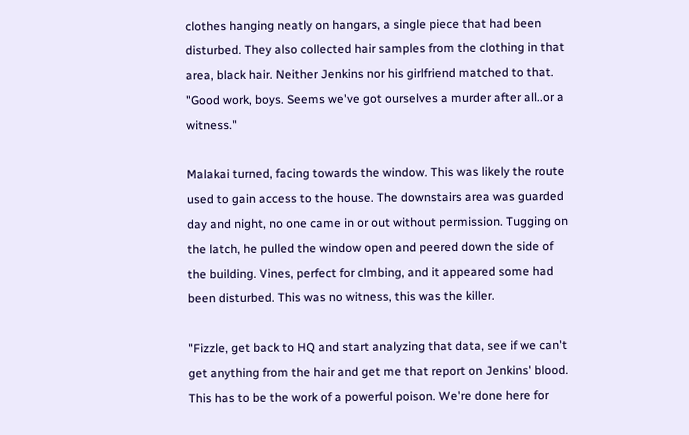clothes hanging neatly on hangars, a single piece that had been disturbed. They also collected hair samples from the clothing in that area, black hair. Neither Jenkins nor his girlfriend matched to that. "Good work, boys. Seems we've got ourselves a murder after all..or a witness."

Malakai turned, facing towards the window. This was likely the route used to gain access to the house. The downstairs area was guarded day and night, no one came in or out without permission. Tugging on the latch, he pulled the window open and peered down the side of the building. Vines, perfect for clmbing, and it appeared some had been disturbed. This was no witness, this was the killer.

"Fizzle, get back to HQ and start analyzing that data, see if we can't get anything from the hair and get me that report on Jenkins' blood. This has to be the work of a powerful poison. We're done here for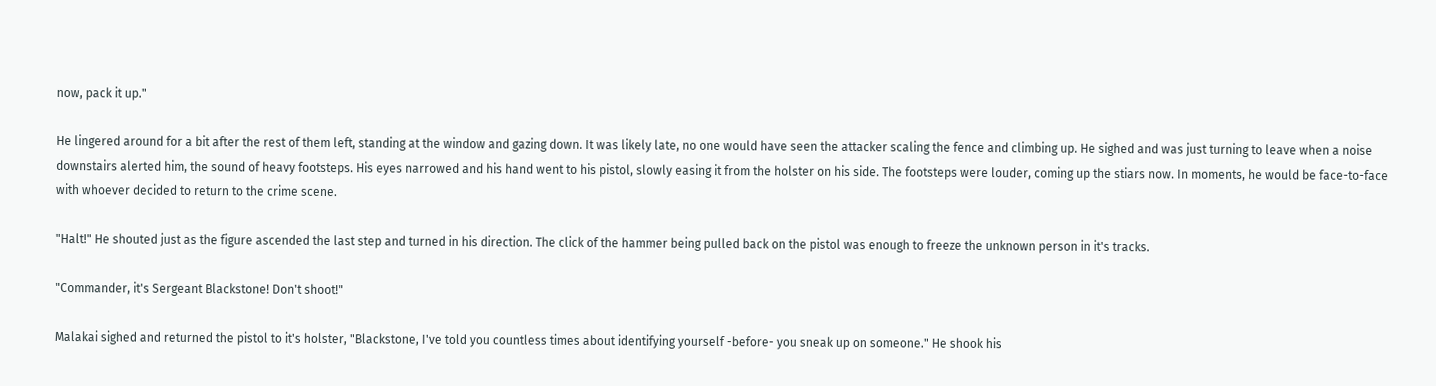now, pack it up."

He lingered around for a bit after the rest of them left, standing at the window and gazing down. It was likely late, no one would have seen the attacker scaling the fence and climbing up. He sighed and was just turning to leave when a noise downstairs alerted him, the sound of heavy footsteps. His eyes narrowed and his hand went to his pistol, slowly easing it from the holster on his side. The footsteps were louder, coming up the stiars now. In moments, he would be face-to-face with whoever decided to return to the crime scene.

"Halt!" He shouted just as the figure ascended the last step and turned in his direction. The click of the hammer being pulled back on the pistol was enough to freeze the unknown person in it's tracks.

"Commander, it's Sergeant Blackstone! Don't shoot!"

Malakai sighed and returned the pistol to it's holster, "Blackstone, I've told you countless times about identifying yourself -before- you sneak up on someone." He shook his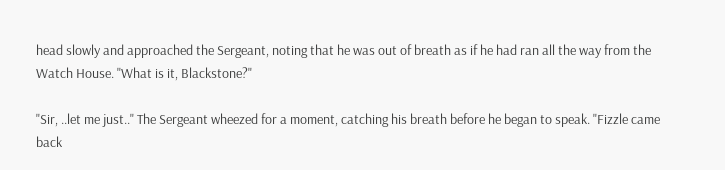head slowly and approached the Sergeant, noting that he was out of breath as if he had ran all the way from the Watch House. "What is it, Blackstone?"

"Sir, ..let me just.." The Sergeant wheezed for a moment, catching his breath before he began to speak. "Fizzle came back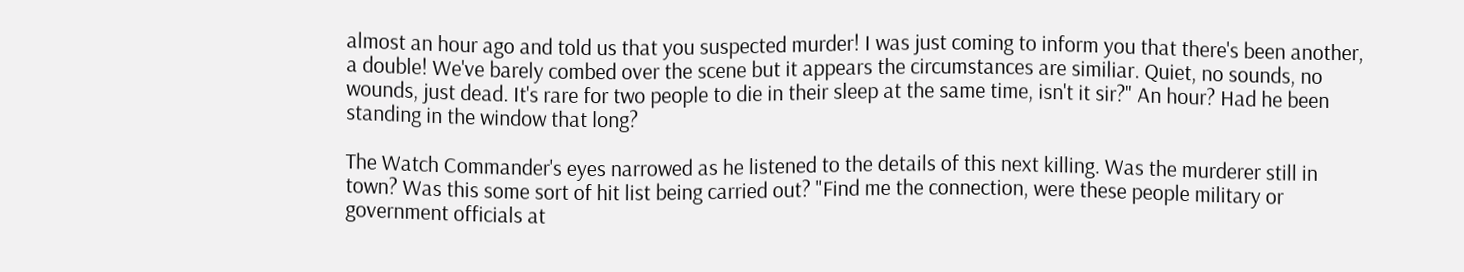almost an hour ago and told us that you suspected murder! I was just coming to inform you that there's been another, a double! We've barely combed over the scene but it appears the circumstances are similiar. Quiet, no sounds, no wounds, just dead. It's rare for two people to die in their sleep at the same time, isn't it sir?" An hour? Had he been standing in the window that long?

The Watch Commander's eyes narrowed as he listened to the details of this next killing. Was the murderer still in town? Was this some sort of hit list being carried out? "Find me the connection, were these people military or government officials at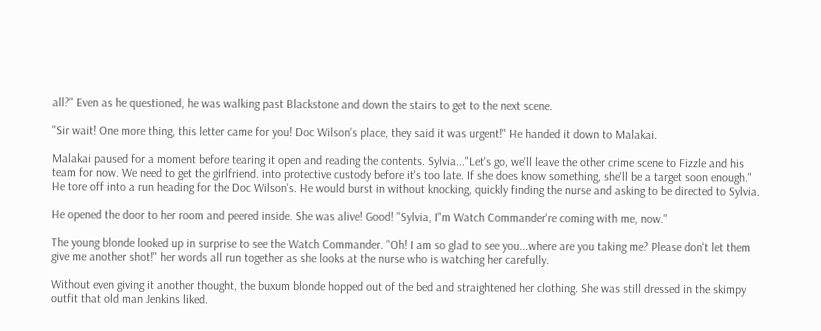all?" Even as he questioned, he was walking past Blackstone and down the stairs to get to the next scene.

"Sir wait! One more thing, this letter came for you! Doc Wilson's place, they said it was urgent!" He handed it down to Malakai.

Malakai paused for a moment before tearing it open and reading the contents. Sylvia..."Let's go, we'll leave the other crime scene to Fizzle and his team for now. We need to get the girlfriend. into protective custody before it's too late. If she does know something, she'll be a target soon enough." He tore off into a run heading for the Doc Wilson's. He would burst in without knocking, quickly finding the nurse and asking to be directed to Sylvia.

He opened the door to her room and peered inside. She was alive! Good! "Sylvia, I"m Watch Commander're coming with me, now."

The young blonde looked up in surprise to see the Watch Commander. "Oh! I am so glad to see you...where are you taking me? Please don't let them give me another shot!" her words all run together as she looks at the nurse who is watching her carefully.

Without even giving it another thought, the buxum blonde hopped out of the bed and straightened her clothing. She was still dressed in the skimpy outfit that old man Jenkins liked.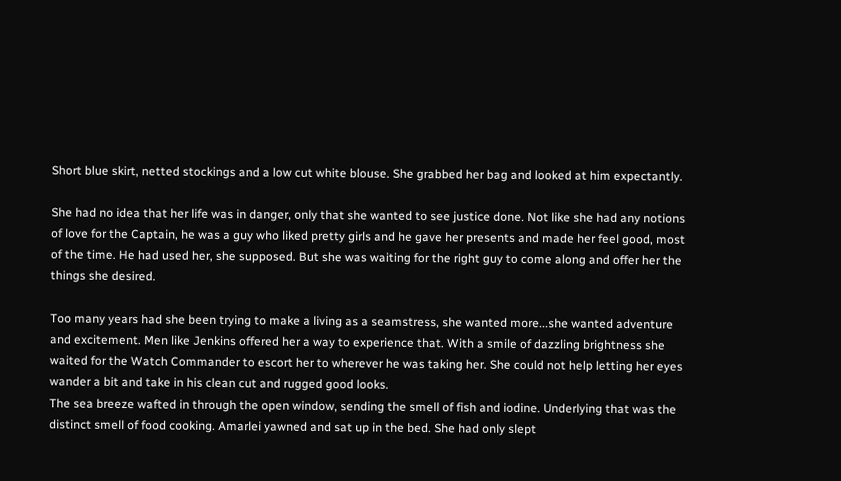Short blue skirt, netted stockings and a low cut white blouse. She grabbed her bag and looked at him expectantly.

She had no idea that her life was in danger, only that she wanted to see justice done. Not like she had any notions of love for the Captain, he was a guy who liked pretty girls and he gave her presents and made her feel good, most of the time. He had used her, she supposed. But she was waiting for the right guy to come along and offer her the things she desired.

Too many years had she been trying to make a living as a seamstress, she wanted more...she wanted adventure and excitement. Men like Jenkins offered her a way to experience that. With a smile of dazzling brightness she waited for the Watch Commander to escort her to wherever he was taking her. She could not help letting her eyes wander a bit and take in his clean cut and rugged good looks.
The sea breeze wafted in through the open window, sending the smell of fish and iodine. Underlying that was the distinct smell of food cooking. Amarlei yawned and sat up in the bed. She had only slept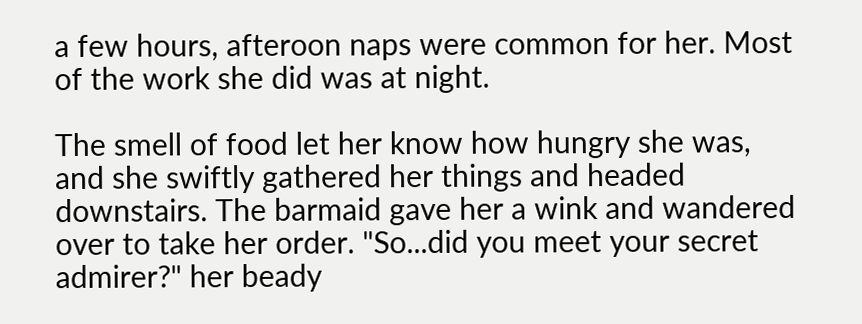a few hours, afteroon naps were common for her. Most of the work she did was at night.

The smell of food let her know how hungry she was, and she swiftly gathered her things and headed downstairs. The barmaid gave her a wink and wandered over to take her order. "So...did you meet your secret admirer?" her beady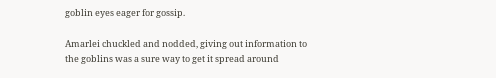goblin eyes eager for gossip.

Amarlei chuckled and nodded, giving out information to the goblins was a sure way to get it spread around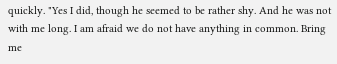quickly. "Yes I did, though he seemed to be rather shy. And he was not with me long. I am afraid we do not have anything in common. Bring me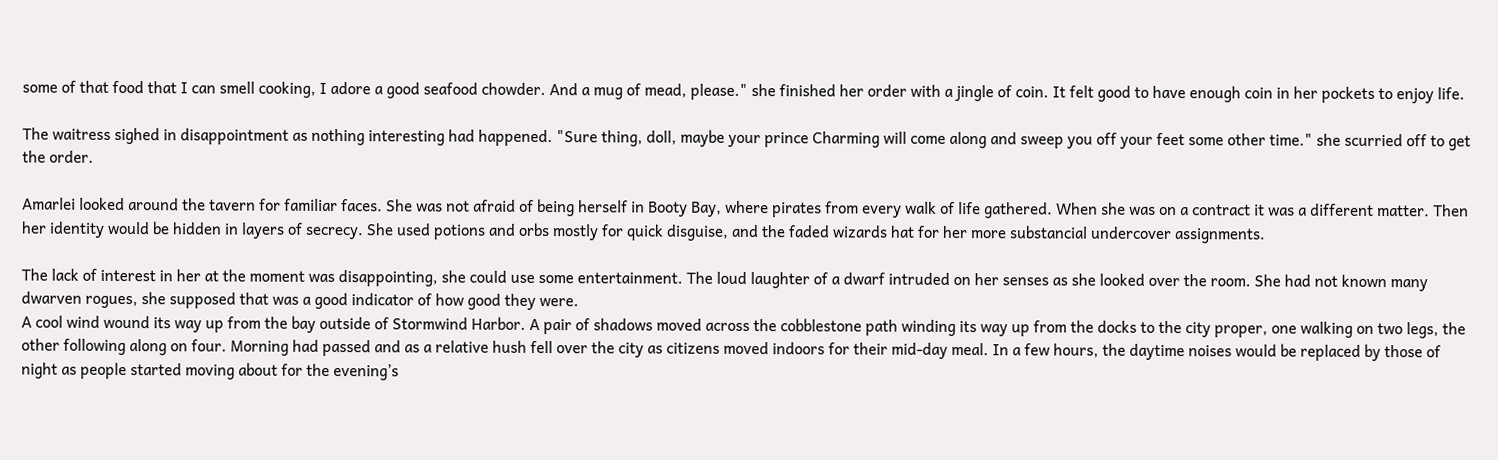some of that food that I can smell cooking, I adore a good seafood chowder. And a mug of mead, please." she finished her order with a jingle of coin. It felt good to have enough coin in her pockets to enjoy life.

The waitress sighed in disappointment as nothing interesting had happened. "Sure thing, doll, maybe your prince Charming will come along and sweep you off your feet some other time." she scurried off to get the order.

Amarlei looked around the tavern for familiar faces. She was not afraid of being herself in Booty Bay, where pirates from every walk of life gathered. When she was on a contract it was a different matter. Then her identity would be hidden in layers of secrecy. She used potions and orbs mostly for quick disguise, and the faded wizards hat for her more substancial undercover assignments.

The lack of interest in her at the moment was disappointing, she could use some entertainment. The loud laughter of a dwarf intruded on her senses as she looked over the room. She had not known many dwarven rogues, she supposed that was a good indicator of how good they were.
A cool wind wound its way up from the bay outside of Stormwind Harbor. A pair of shadows moved across the cobblestone path winding its way up from the docks to the city proper, one walking on two legs, the other following along on four. Morning had passed and as a relative hush fell over the city as citizens moved indoors for their mid-day meal. In a few hours, the daytime noises would be replaced by those of night as people started moving about for the evening’s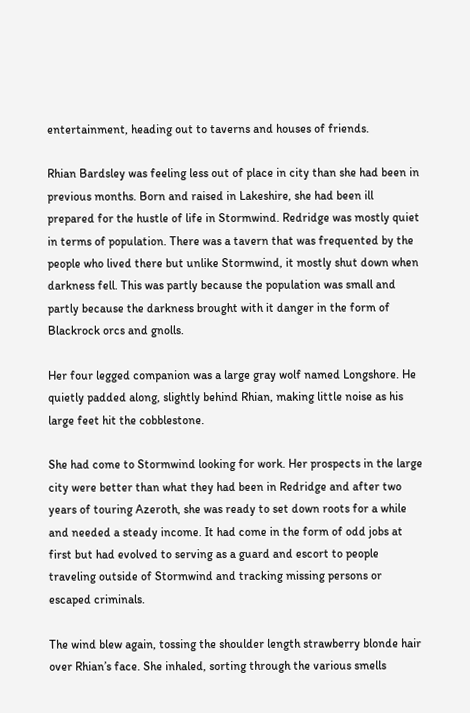entertainment, heading out to taverns and houses of friends.

Rhian Bardsley was feeling less out of place in city than she had been in previous months. Born and raised in Lakeshire, she had been ill prepared for the hustle of life in Stormwind. Redridge was mostly quiet in terms of population. There was a tavern that was frequented by the people who lived there but unlike Stormwind, it mostly shut down when darkness fell. This was partly because the population was small and partly because the darkness brought with it danger in the form of Blackrock orcs and gnolls.

Her four legged companion was a large gray wolf named Longshore. He quietly padded along, slightly behind Rhian, making little noise as his large feet hit the cobblestone.

She had come to Stormwind looking for work. Her prospects in the large city were better than what they had been in Redridge and after two years of touring Azeroth, she was ready to set down roots for a while and needed a steady income. It had come in the form of odd jobs at first but had evolved to serving as a guard and escort to people traveling outside of Stormwind and tracking missing persons or escaped criminals.

The wind blew again, tossing the shoulder length strawberry blonde hair over Rhian’s face. She inhaled, sorting through the various smells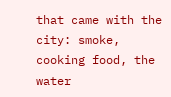that came with the city: smoke, cooking food, the water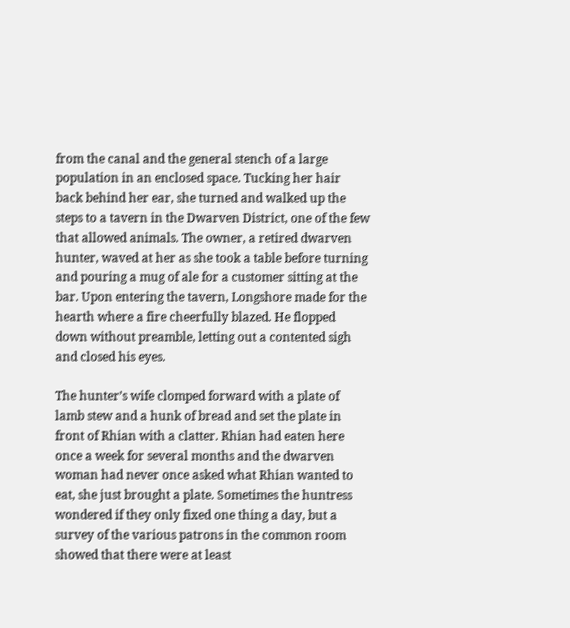from the canal and the general stench of a large population in an enclosed space. Tucking her hair back behind her ear, she turned and walked up the steps to a tavern in the Dwarven District, one of the few that allowed animals. The owner, a retired dwarven hunter, waved at her as she took a table before turning and pouring a mug of ale for a customer sitting at the bar. Upon entering the tavern, Longshore made for the hearth where a fire cheerfully blazed. He flopped down without preamble, letting out a contented sigh and closed his eyes.

The hunter’s wife clomped forward with a plate of lamb stew and a hunk of bread and set the plate in front of Rhian with a clatter. Rhian had eaten here once a week for several months and the dwarven woman had never once asked what Rhian wanted to eat, she just brought a plate. Sometimes the huntress wondered if they only fixed one thing a day, but a survey of the various patrons in the common room showed that there were at least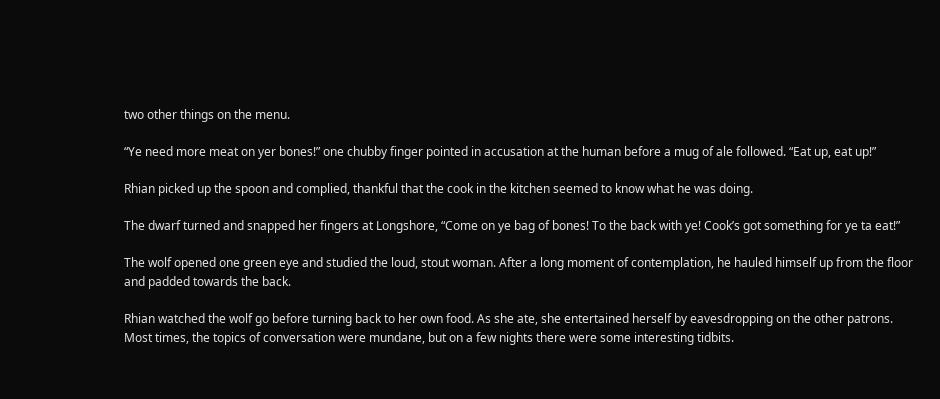two other things on the menu.

“Ye need more meat on yer bones!” one chubby finger pointed in accusation at the human before a mug of ale followed. “Eat up, eat up!”

Rhian picked up the spoon and complied, thankful that the cook in the kitchen seemed to know what he was doing.

The dwarf turned and snapped her fingers at Longshore, “Come on ye bag of bones! To the back with ye! Cook’s got something for ye ta eat!”

The wolf opened one green eye and studied the loud, stout woman. After a long moment of contemplation, he hauled himself up from the floor and padded towards the back.

Rhian watched the wolf go before turning back to her own food. As she ate, she entertained herself by eavesdropping on the other patrons. Most times, the topics of conversation were mundane, but on a few nights there were some interesting tidbits.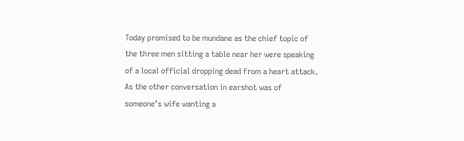Today promised to be mundane as the chief topic of the three men sitting a table near her were speaking of a local official dropping dead from a heart attack. As the other conversation in earshot was of someone’s wife wanting a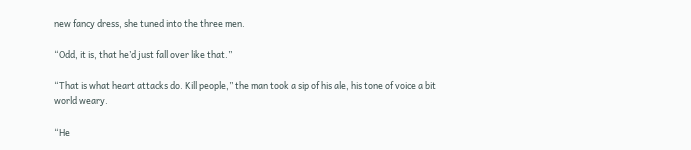new fancy dress, she tuned into the three men.

“Odd, it is, that he’d just fall over like that.”

“That is what heart attacks do. Kill people,” the man took a sip of his ale, his tone of voice a bit world weary.

“He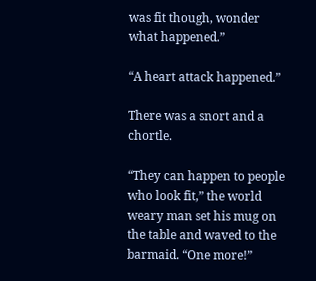was fit though, wonder what happened.”

“A heart attack happened.”

There was a snort and a chortle.

“They can happen to people who look fit,” the world weary man set his mug on the table and waved to the barmaid. “One more!”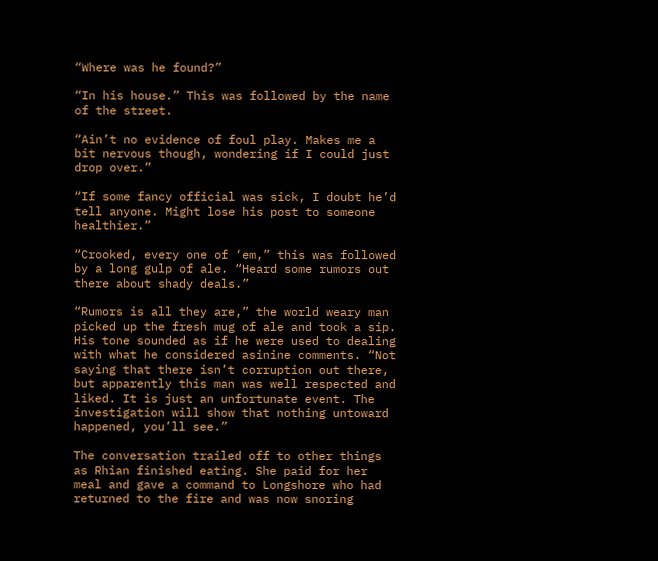“Where was he found?”

“In his house.” This was followed by the name of the street.

“Ain’t no evidence of foul play. Makes me a bit nervous though, wondering if I could just drop over.”

“If some fancy official was sick, I doubt he’d tell anyone. Might lose his post to someone healthier.”

“Crooked, every one of ‘em,” this was followed by a long gulp of ale. “Heard some rumors out there about shady deals.”

“Rumors is all they are,” the world weary man picked up the fresh mug of ale and took a sip. His tone sounded as if he were used to dealing with what he considered asinine comments. “Not saying that there isn’t corruption out there, but apparently this man was well respected and liked. It is just an unfortunate event. The investigation will show that nothing untoward happened, you’ll see.”

The conversation trailed off to other things as Rhian finished eating. She paid for her meal and gave a command to Longshore who had returned to the fire and was now snoring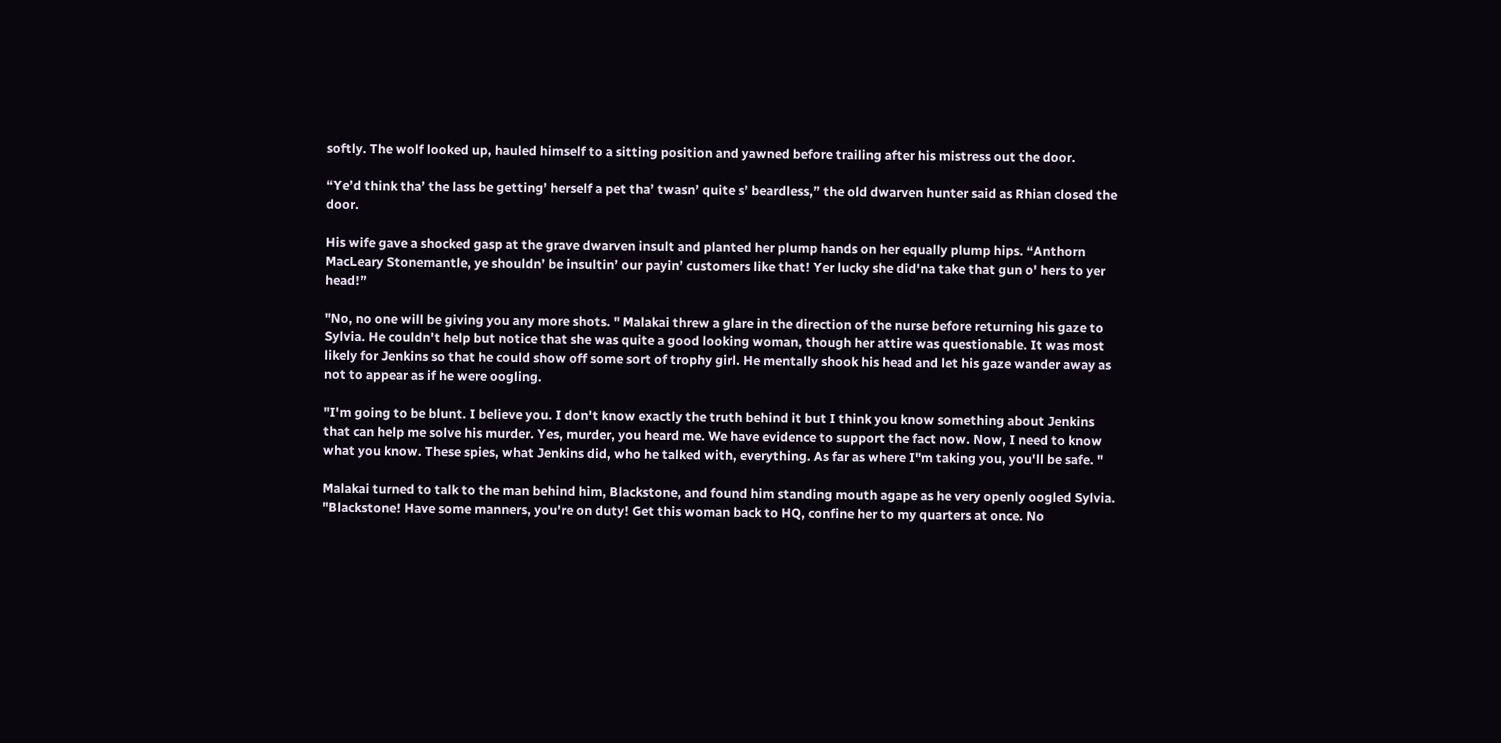softly. The wolf looked up, hauled himself to a sitting position and yawned before trailing after his mistress out the door.

“Ye’d think tha’ the lass be getting’ herself a pet tha’ twasn’ quite s’ beardless,” the old dwarven hunter said as Rhian closed the door.

His wife gave a shocked gasp at the grave dwarven insult and planted her plump hands on her equally plump hips. “Anthorn MacLeary Stonemantle, ye shouldn’ be insultin’ our payin’ customers like that! Yer lucky she did'na take that gun o' hers to yer head!”

"No, no one will be giving you any more shots. " Malakai threw a glare in the direction of the nurse before returning his gaze to Sylvia. He couldn't help but notice that she was quite a good looking woman, though her attire was questionable. It was most likely for Jenkins so that he could show off some sort of trophy girl. He mentally shook his head and let his gaze wander away as not to appear as if he were oogling.

"I'm going to be blunt. I believe you. I don't know exactly the truth behind it but I think you know something about Jenkins that can help me solve his murder. Yes, murder, you heard me. We have evidence to support the fact now. Now, I need to know what you know. These spies, what Jenkins did, who he talked with, everything. As far as where I"m taking you, you'll be safe. "

Malakai turned to talk to the man behind him, Blackstone, and found him standing mouth agape as he very openly oogled Sylvia. "Blackstone! Have some manners, you're on duty! Get this woman back to HQ, confine her to my quarters at once. No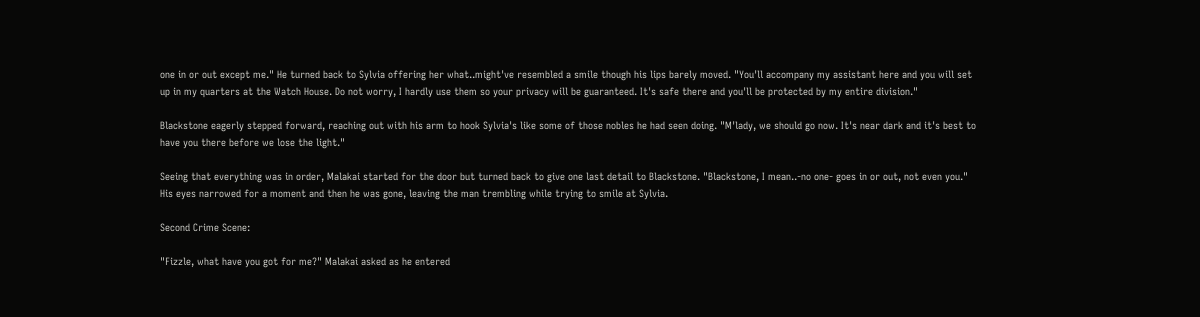one in or out except me." He turned back to Sylvia offering her what..might've resembled a smile though his lips barely moved. "You'll accompany my assistant here and you will set up in my quarters at the Watch House. Do not worry, I hardly use them so your privacy will be guaranteed. It's safe there and you'll be protected by my entire division."

Blackstone eagerly stepped forward, reaching out with his arm to hook Sylvia's like some of those nobles he had seen doing. "M'lady, we should go now. It's near dark and it's best to have you there before we lose the light."

Seeing that everything was in order, Malakai started for the door but turned back to give one last detail to Blackstone. "Blackstone, I mean..-no one- goes in or out, not even you." His eyes narrowed for a moment and then he was gone, leaving the man trembling while trying to smile at Sylvia.

Second Crime Scene:

"Fizzle, what have you got for me?" Malakai asked as he entered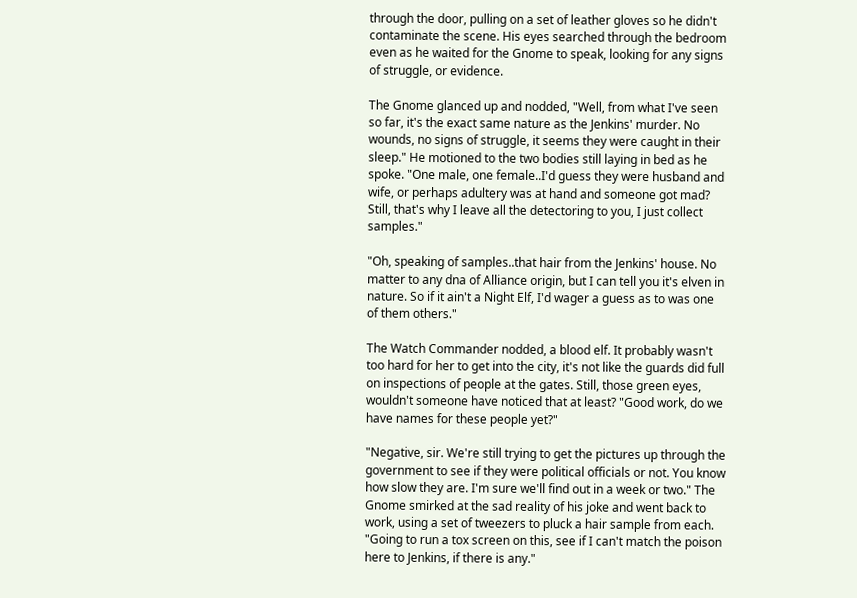through the door, pulling on a set of leather gloves so he didn't contaminate the scene. His eyes searched through the bedroom even as he waited for the Gnome to speak, looking for any signs of struggle, or evidence.

The Gnome glanced up and nodded, "Well, from what I've seen so far, it's the exact same nature as the Jenkins' murder. No wounds, no signs of struggle, it seems they were caught in their sleep." He motioned to the two bodies still laying in bed as he spoke. "One male, one female..I'd guess they were husband and wife, or perhaps adultery was at hand and someone got mad? Still, that's why I leave all the detectoring to you, I just collect samples."

"Oh, speaking of samples..that hair from the Jenkins' house. No matter to any dna of Alliance origin, but I can tell you it's elven in nature. So if it ain't a Night Elf, I'd wager a guess as to was one of them others."

The Watch Commander nodded, a blood elf. It probably wasn't too hard for her to get into the city, it's not like the guards did full on inspections of people at the gates. Still, those green eyes, wouldn't someone have noticed that at least? "Good work, do we have names for these people yet?"

"Negative, sir. We're still trying to get the pictures up through the government to see if they were political officials or not. You know how slow they are. I'm sure we'll find out in a week or two." The Gnome smirked at the sad reality of his joke and went back to work, using a set of tweezers to pluck a hair sample from each. "Going to run a tox screen on this, see if I can't match the poison here to Jenkins, if there is any."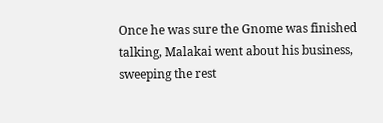Once he was sure the Gnome was finished talking, Malakai went about his business, sweeping the rest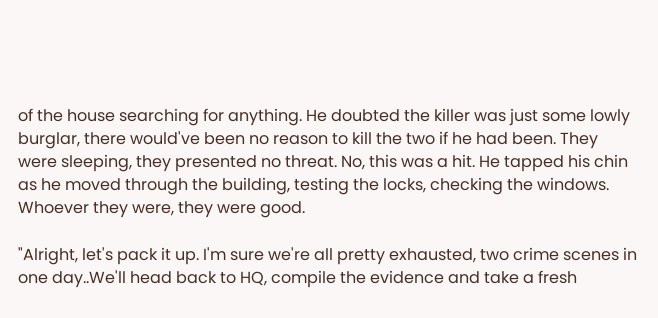of the house searching for anything. He doubted the killer was just some lowly burglar, there would've been no reason to kill the two if he had been. They were sleeping, they presented no threat. No, this was a hit. He tapped his chin as he moved through the building, testing the locks, checking the windows. Whoever they were, they were good.

"Alright, let's pack it up. I'm sure we're all pretty exhausted, two crime scenes in one day..We'll head back to HQ, compile the evidence and take a fresh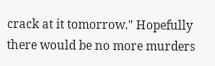crack at it tomorrow." Hopefully there would be no more murders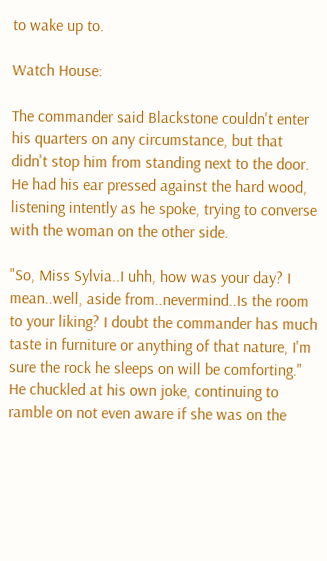to wake up to.

Watch House:

The commander said Blackstone couldn't enter his quarters on any circumstance, but that didn't stop him from standing next to the door. He had his ear pressed against the hard wood, listening intently as he spoke, trying to converse with the woman on the other side.

"So, Miss Sylvia..I uhh, how was your day? I mean..well, aside from..nevermind..Is the room to your liking? I doubt the commander has much taste in furniture or anything of that nature, I'm sure the rock he sleeps on will be comforting." He chuckled at his own joke, continuing to ramble on not even aware if she was on the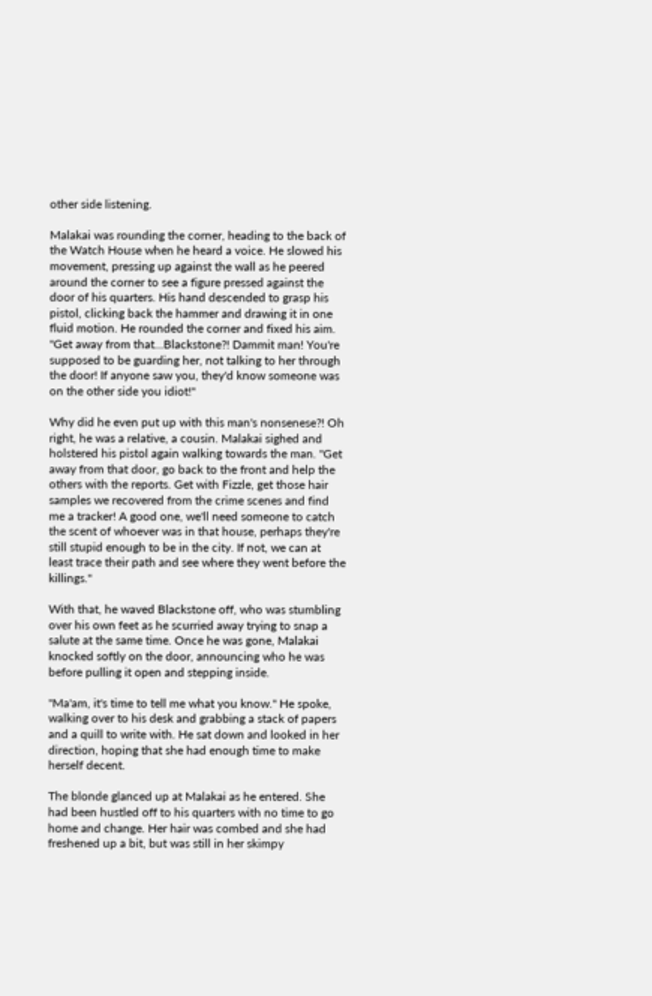other side listening.

Malakai was rounding the corner, heading to the back of the Watch House when he heard a voice. He slowed his movement, pressing up against the wall as he peered around the corner to see a figure pressed against the door of his quarters. His hand descended to grasp his pistol, clicking back the hammer and drawing it in one fluid motion. He rounded the corner and fixed his aim. "Get away from that...Blackstone?! Dammit man! You're supposed to be guarding her, not talking to her through the door! If anyone saw you, they'd know someone was on the other side you idiot!"

Why did he even put up with this man's nonsenese?! Oh right, he was a relative, a cousin. Malakai sighed and holstered his pistol again walking towards the man. "Get away from that door, go back to the front and help the others with the reports. Get with Fizzle, get those hair samples we recovered from the crime scenes and find me a tracker! A good one, we'll need someone to catch the scent of whoever was in that house, perhaps they're still stupid enough to be in the city. If not, we can at least trace their path and see where they went before the killings."

With that, he waved Blackstone off, who was stumbling over his own feet as he scurried away trying to snap a salute at the same time. Once he was gone, Malakai knocked softly on the door, announcing who he was before pulling it open and stepping inside.

"Ma'am, it's time to tell me what you know." He spoke, walking over to his desk and grabbing a stack of papers and a quill to write with. He sat down and looked in her direction, hoping that she had enough time to make herself decent.

The blonde glanced up at Malakai as he entered. She had been hustled off to his quarters with no time to go home and change. Her hair was combed and she had freshened up a bit, but was still in her skimpy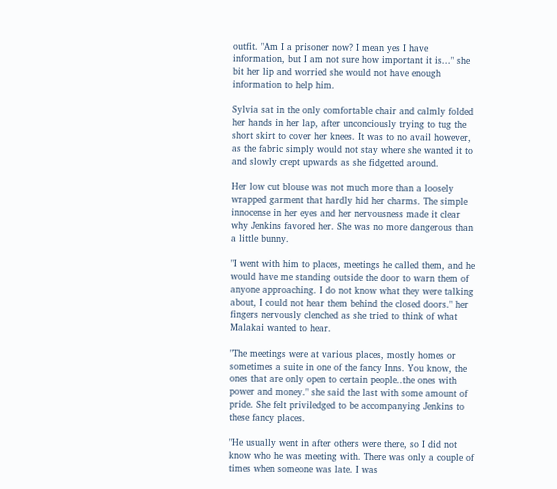outfit. "Am I a prisoner now? I mean yes I have information, but I am not sure how important it is..." she bit her lip and worried she would not have enough information to help him.

Sylvia sat in the only comfortable chair and calmly folded her hands in her lap, after unconciously trying to tug the short skirt to cover her knees. It was to no avail however, as the fabric simply would not stay where she wanted it to and slowly crept upwards as she fidgetted around.

Her low cut blouse was not much more than a loosely wrapped garment that hardly hid her charms. The simple innocense in her eyes and her nervousness made it clear why Jenkins favored her. She was no more dangerous than a little bunny.

"I went with him to places, meetings he called them, and he would have me standing outside the door to warn them of anyone approaching. I do not know what they were talking about, I could not hear them behind the closed doors." her fingers nervously clenched as she tried to think of what Malakai wanted to hear.

"The meetings were at various places, mostly homes or sometimes a suite in one of the fancy Inns. You know, the ones that are only open to certain people..the ones with power and money." she said the last with some amount of pride. She felt priviledged to be accompanying Jenkins to these fancy places.

"He usually went in after others were there, so I did not know who he was meeting with. There was only a couple of times when someone was late. I was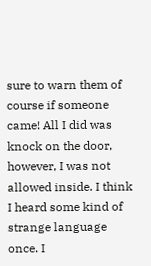sure to warn them of course if someone came! All I did was knock on the door, however, I was not allowed inside. I think I heard some kind of strange language once. I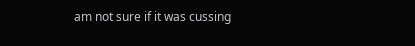am not sure if it was cussing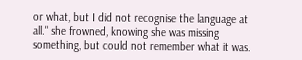or what, but I did not recognise the language at all." she frowned, knowing she was missing something, but could not remember what it was.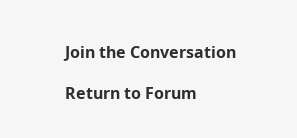Join the Conversation

Return to Forum